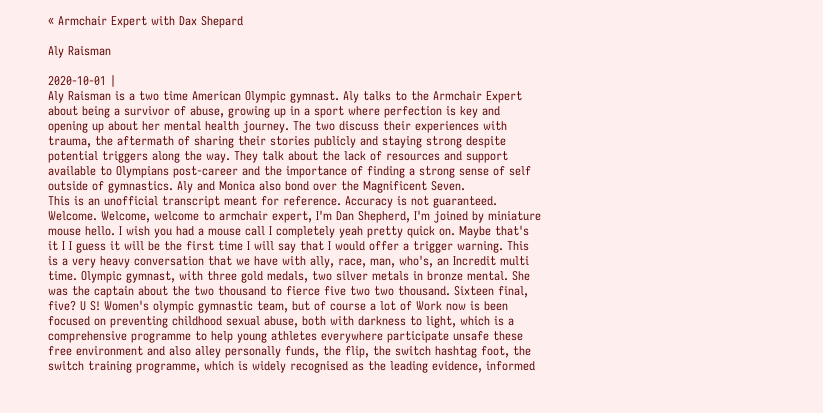« Armchair Expert with Dax Shepard

Aly Raisman

2020-10-01 |
Aly Raisman is a two time American Olympic gymnast. Aly talks to the Armchair Expert about being a survivor of abuse, growing up in a sport where perfection is key and opening up about her mental health journey. The two discuss their experiences with trauma, the aftermath of sharing their stories publicly and staying strong despite potential triggers along the way. They talk about the lack of resources and support available to Olympians post-career and the importance of finding a strong sense of self outside of gymnastics. Aly and Monica also bond over the Magnificent Seven.
This is an unofficial transcript meant for reference. Accuracy is not guaranteed.
Welcome. Welcome, welcome to armchair expert, I'm Dan Shepherd, I'm joined by miniature mouse hello. I wish you had a mouse call I completely yeah pretty quick on. Maybe that's it I I guess it will be the first time I will say that I would offer a trigger warning. This is a very heavy conversation that we have with ally, race, man, who's, an Incredit multi time. Olympic gymnast, with three gold medals, two silver metals in bronze mental. She was the captain about the two thousand to fierce five two two thousand. Sixteen final, five? U S! Women's olympic gymnastic team, but of course a lot of Work now is been focused on preventing childhood sexual abuse, both with darkness to light, which is a comprehensive programme to help young athletes everywhere participate unsafe these free environment and also alley personally funds, the flip, the switch hashtag foot, the switch training programme, which is widely recognised as the leading evidence, informed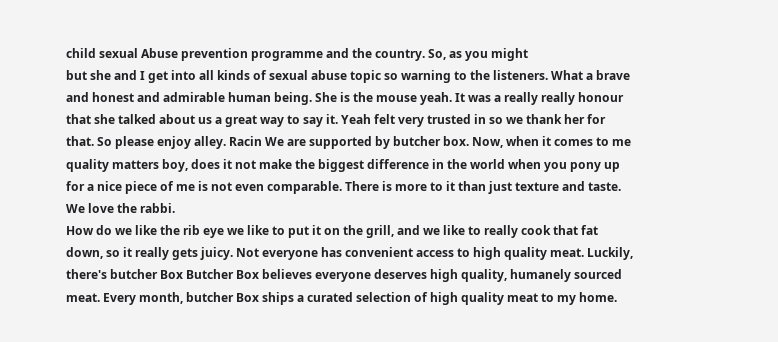child sexual Abuse prevention programme and the country. So, as you might
but she and I get into all kinds of sexual abuse topic so warning to the listeners. What a brave and honest and admirable human being. She is the mouse yeah. It was a really really honour that she talked about us a great way to say it. Yeah felt very trusted in so we thank her for that. So please enjoy alley. Racin We are supported by butcher box. Now, when it comes to me quality matters boy, does it not make the biggest difference in the world when you pony up for a nice piece of me is not even comparable. There is more to it than just texture and taste. We love the rabbi.
How do we like the rib eye we like to put it on the grill, and we like to really cook that fat down, so it really gets juicy. Not everyone has convenient access to high quality meat. Luckily, there's butcher Box Butcher Box believes everyone deserves high quality, humanely sourced meat. Every month, butcher Box ships a curated selection of high quality meat to my home.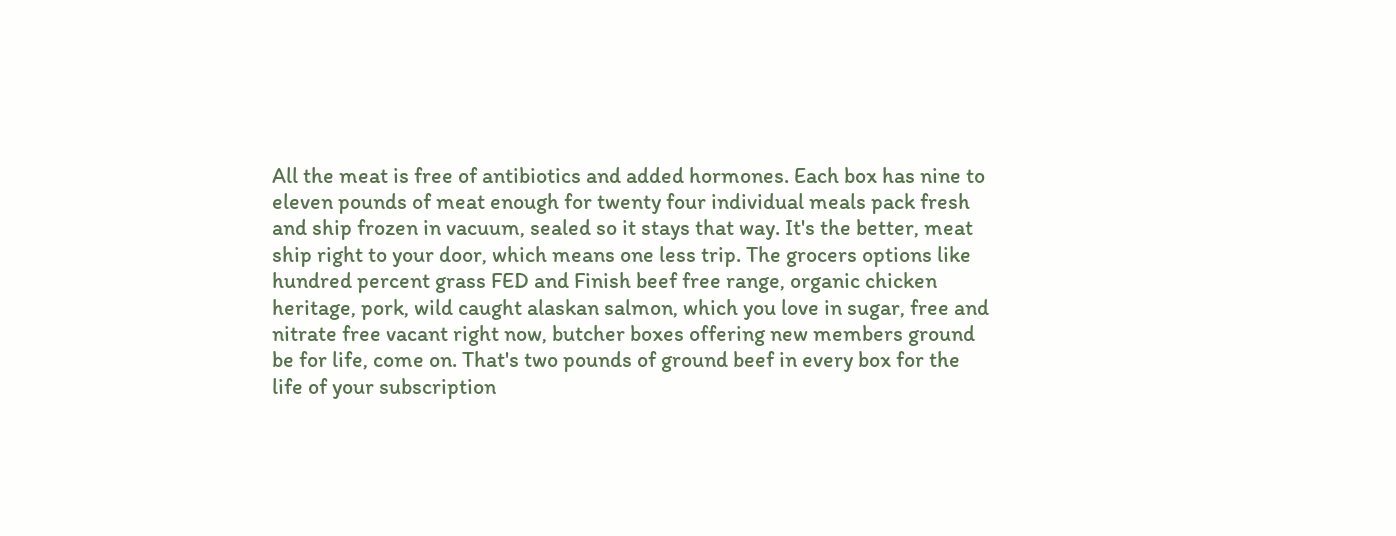All the meat is free of antibiotics and added hormones. Each box has nine to eleven pounds of meat enough for twenty four individual meals pack fresh and ship frozen in vacuum, sealed so it stays that way. It's the better, meat ship right to your door, which means one less trip. The grocers options like hundred percent grass FED and Finish beef free range, organic chicken heritage, pork, wild caught alaskan salmon, which you love in sugar, free and nitrate free vacant right now, butcher boxes offering new members ground be for life, come on. That's two pounds of ground beef in every box for the life of your subscription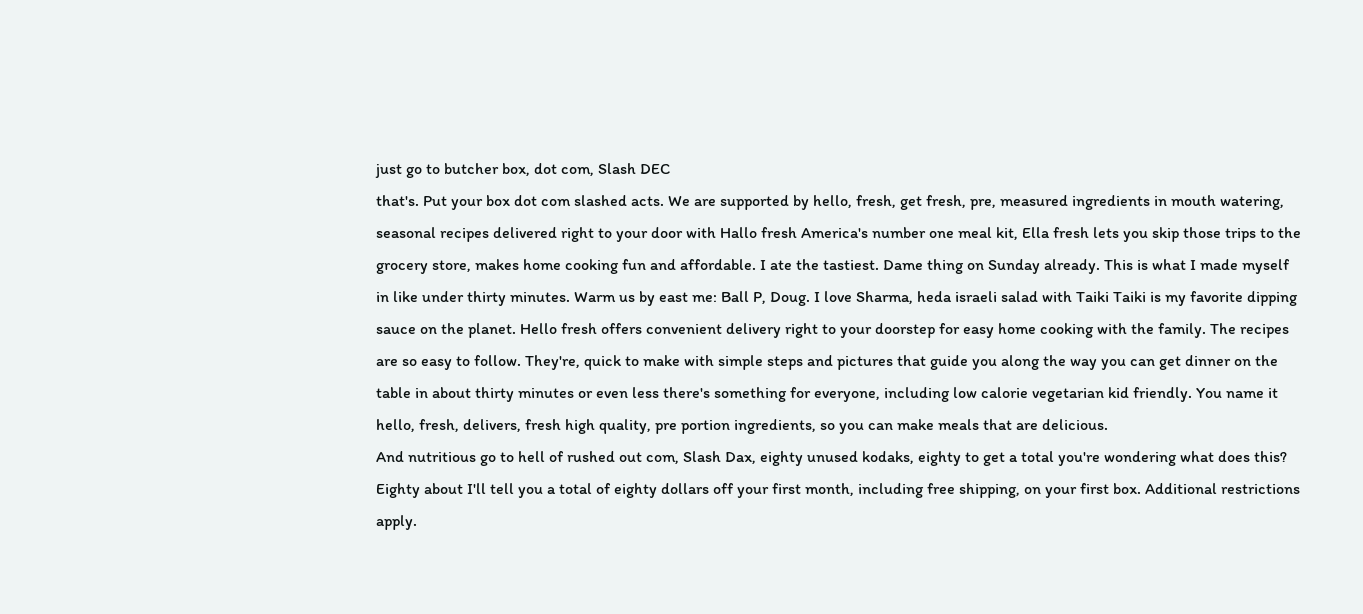just go to butcher box, dot com, Slash DEC
that's. Put your box dot com slashed acts. We are supported by hello, fresh, get fresh, pre, measured ingredients in mouth watering, seasonal recipes delivered right to your door with Hallo fresh America's number one meal kit, Ella fresh lets you skip those trips to the grocery store, makes home cooking fun and affordable. I ate the tastiest. Dame thing on Sunday already. This is what I made myself in like under thirty minutes. Warm us by east me: Ball P, Doug. I love Sharma, heda israeli salad with Taiki Taiki is my favorite dipping sauce on the planet. Hello fresh offers convenient delivery right to your doorstep for easy home cooking with the family. The recipes are so easy to follow. They're, quick to make with simple steps and pictures that guide you along the way you can get dinner on the table in about thirty minutes or even less there's something for everyone, including low calorie vegetarian kid friendly. You name it hello, fresh, delivers, fresh high quality, pre portion ingredients, so you can make meals that are delicious.
And nutritious go to hell of rushed out com, Slash Dax, eighty unused kodaks, eighty to get a total you're wondering what does this? Eighty about I'll tell you a total of eighty dollars off your first month, including free shipping, on your first box. Additional restrictions apply.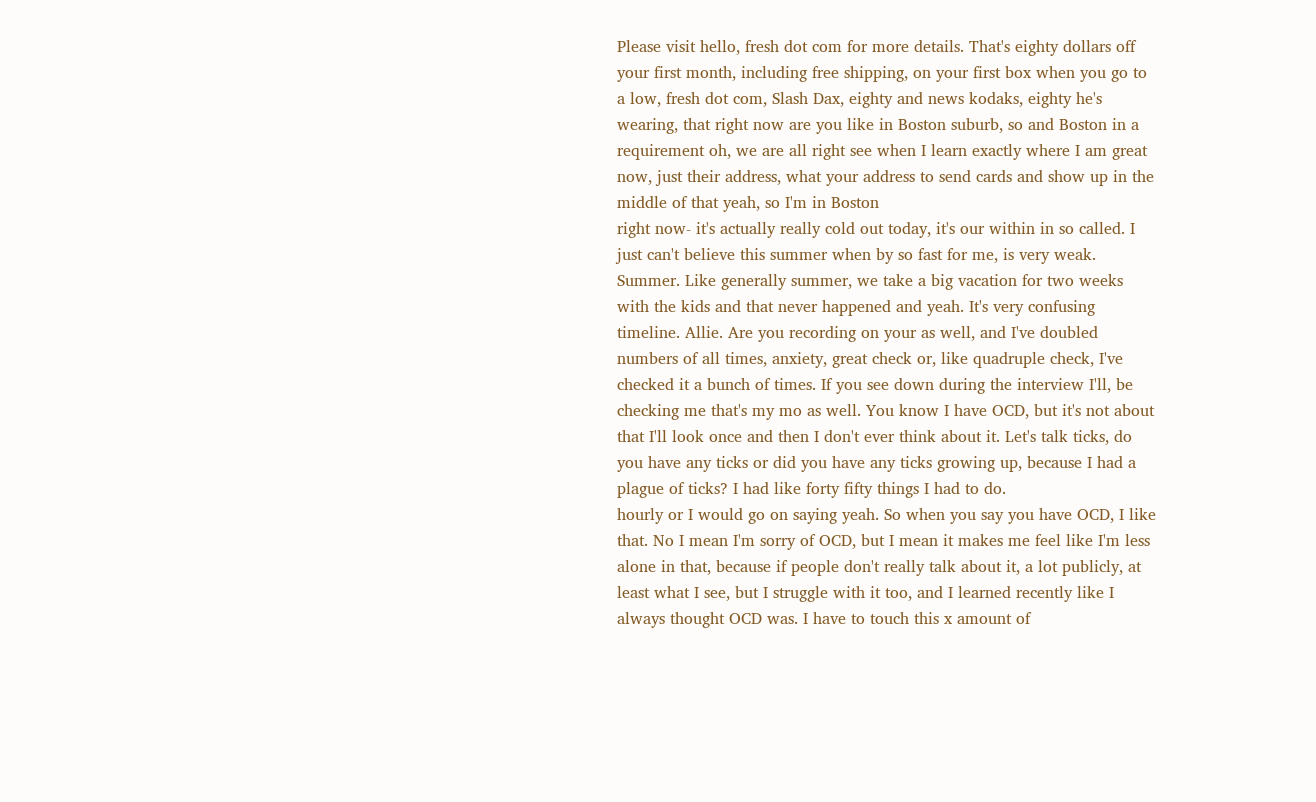Please visit hello, fresh dot com for more details. That's eighty dollars off your first month, including free shipping, on your first box when you go to a low, fresh dot com, Slash Dax, eighty and news kodaks, eighty he's wearing, that right now are you like in Boston suburb, so and Boston in a requirement oh, we are all right see when I learn exactly where I am great now, just their address, what your address to send cards and show up in the middle of that yeah, so I'm in Boston
right now- it's actually really cold out today, it's our within in so called. I just can't believe this summer when by so fast for me, is very weak. Summer. Like generally summer, we take a big vacation for two weeks with the kids and that never happened and yeah. It's very confusing timeline. Allie. Are you recording on your as well, and I've doubled numbers of all times, anxiety, great check or, like quadruple check, I've checked it a bunch of times. If you see down during the interview I'll, be checking me that's my mo as well. You know I have OCD, but it's not about that I'll look once and then I don't ever think about it. Let's talk ticks, do you have any ticks or did you have any ticks growing up, because I had a plague of ticks? I had like forty fifty things I had to do.
hourly or I would go on saying yeah. So when you say you have OCD, I like that. No I mean I'm sorry of OCD, but I mean it makes me feel like I'm less alone in that, because if people don't really talk about it, a lot publicly, at least what I see, but I struggle with it too, and I learned recently like I always thought OCD was. I have to touch this x amount of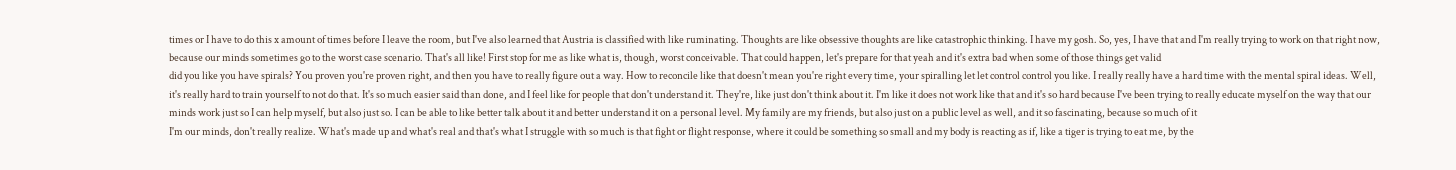times or I have to do this x amount of times before I leave the room, but I've also learned that Austria is classified with like ruminating. Thoughts are like obsessive thoughts are like catastrophic thinking. I have my gosh. So, yes, I have that and I'm really trying to work on that right now, because our minds sometimes go to the worst case scenario. That's all like! First stop for me as like what is, though, worst conceivable. That could happen, let's prepare for that yeah and it's extra bad when some of those things get valid
did you like you have spirals? You proven you're proven right, and then you have to really figure out a way. How to reconcile like that doesn't mean you're right every time, your spiralling let let control control you like. I really really have a hard time with the mental spiral ideas. Well, it's really hard to train yourself to not do that. It's so much easier said than done, and I feel like for people that don't understand it. They're, like just don't think about it. I'm like it does not work like that and it's so hard because I've been trying to really educate myself on the way that our minds work just so I can help myself, but also just so. I can be able to like better talk about it and better understand it on a personal level. My family are my friends, but also just on a public level as well, and it so fascinating, because so much of it
I'm our minds, don't really realize. What's made up and what's real and that's what I struggle with so much is that fight or flight response, where it could be something so small and my body is reacting as if, like a tiger is trying to eat me, by the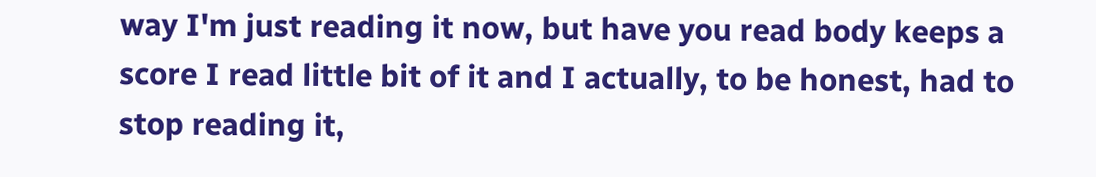way I'm just reading it now, but have you read body keeps a score I read little bit of it and I actually, to be honest, had to stop reading it,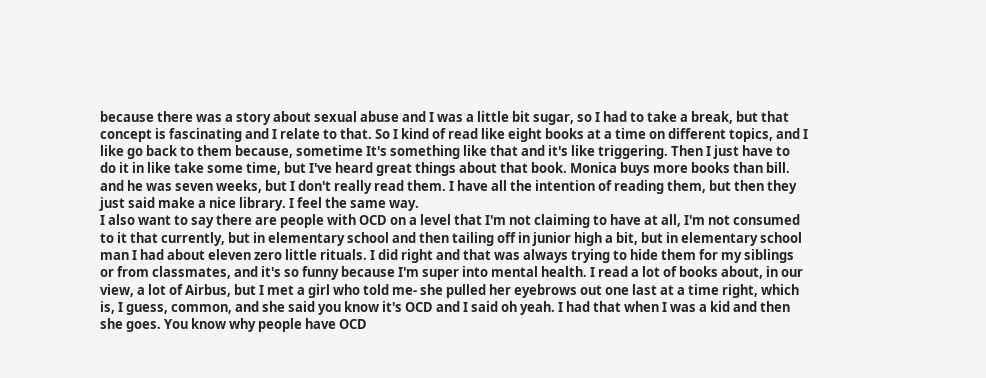because there was a story about sexual abuse and I was a little bit sugar, so I had to take a break, but that concept is fascinating and I relate to that. So I kind of read like eight books at a time on different topics, and I like go back to them because, sometime It's something like that and it's like triggering. Then I just have to do it in like take some time, but I've heard great things about that book. Monica buys more books than bill. and he was seven weeks, but I don't really read them. I have all the intention of reading them, but then they just said make a nice library. I feel the same way.
I also want to say there are people with OCD on a level that I'm not claiming to have at all, I'm not consumed to it that currently, but in elementary school and then tailing off in junior high a bit, but in elementary school man I had about eleven zero little rituals. I did right and that was always trying to hide them for my siblings or from classmates, and it's so funny because I'm super into mental health. I read a lot of books about, in our view, a lot of Airbus, but I met a girl who told me- she pulled her eyebrows out one last at a time right, which is, I guess, common, and she said you know it's OCD and I said oh yeah. I had that when I was a kid and then she goes. You know why people have OCD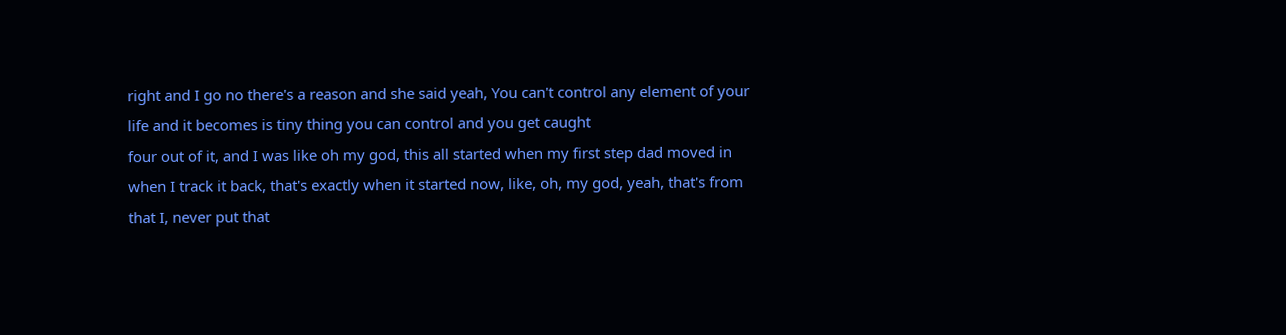right and I go no there's a reason and she said yeah, You can't control any element of your life and it becomes is tiny thing you can control and you get caught
four out of it, and I was like oh my god, this all started when my first step dad moved in when I track it back, that's exactly when it started now, like, oh, my god, yeah, that's from that I, never put that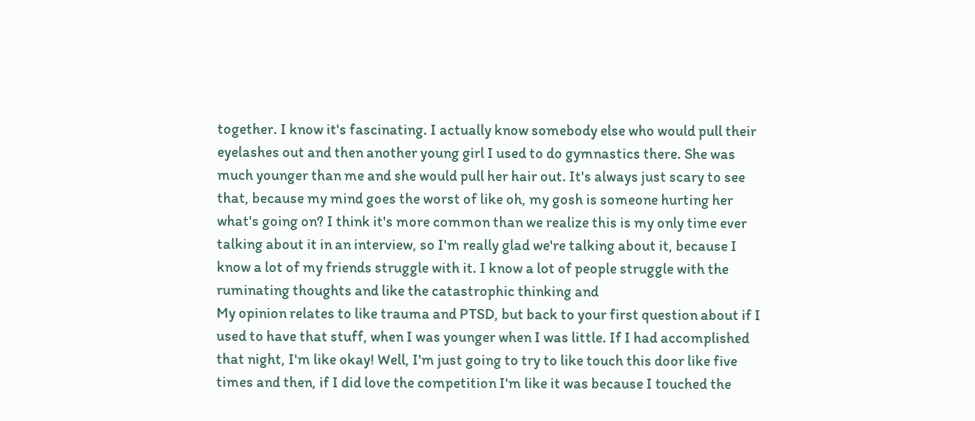together. I know it's fascinating. I actually know somebody else who would pull their eyelashes out and then another young girl I used to do gymnastics there. She was much younger than me and she would pull her hair out. It's always just scary to see that, because my mind goes the worst of like oh, my gosh is someone hurting her what's going on? I think it's more common than we realize this is my only time ever talking about it in an interview, so I'm really glad we're talking about it, because I know a lot of my friends struggle with it. I know a lot of people struggle with the ruminating thoughts and like the catastrophic thinking and
My opinion relates to like trauma and PTSD, but back to your first question about if I used to have that stuff, when I was younger when I was little. If I had accomplished that night, I'm like okay! Well, I'm just going to try to like touch this door like five times and then, if I did love the competition I'm like it was because I touched the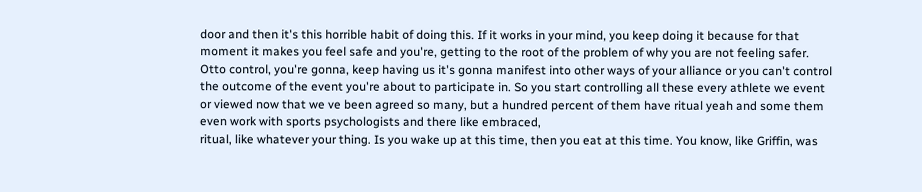door and then it's this horrible habit of doing this. If it works in your mind, you keep doing it because for that moment it makes you feel safe and you're, getting to the root of the problem of why you are not feeling safer. Otto control, you're gonna, keep having us it's gonna manifest into other ways of your alliance or you can't control the outcome of the event you're about to participate in. So you start controlling all these every athlete we event or viewed now that we ve been agreed so many, but a hundred percent of them have ritual yeah and some them even work with sports psychologists and there like embraced,
ritual, like whatever your thing. Is you wake up at this time, then you eat at this time. You know, like Griffin, was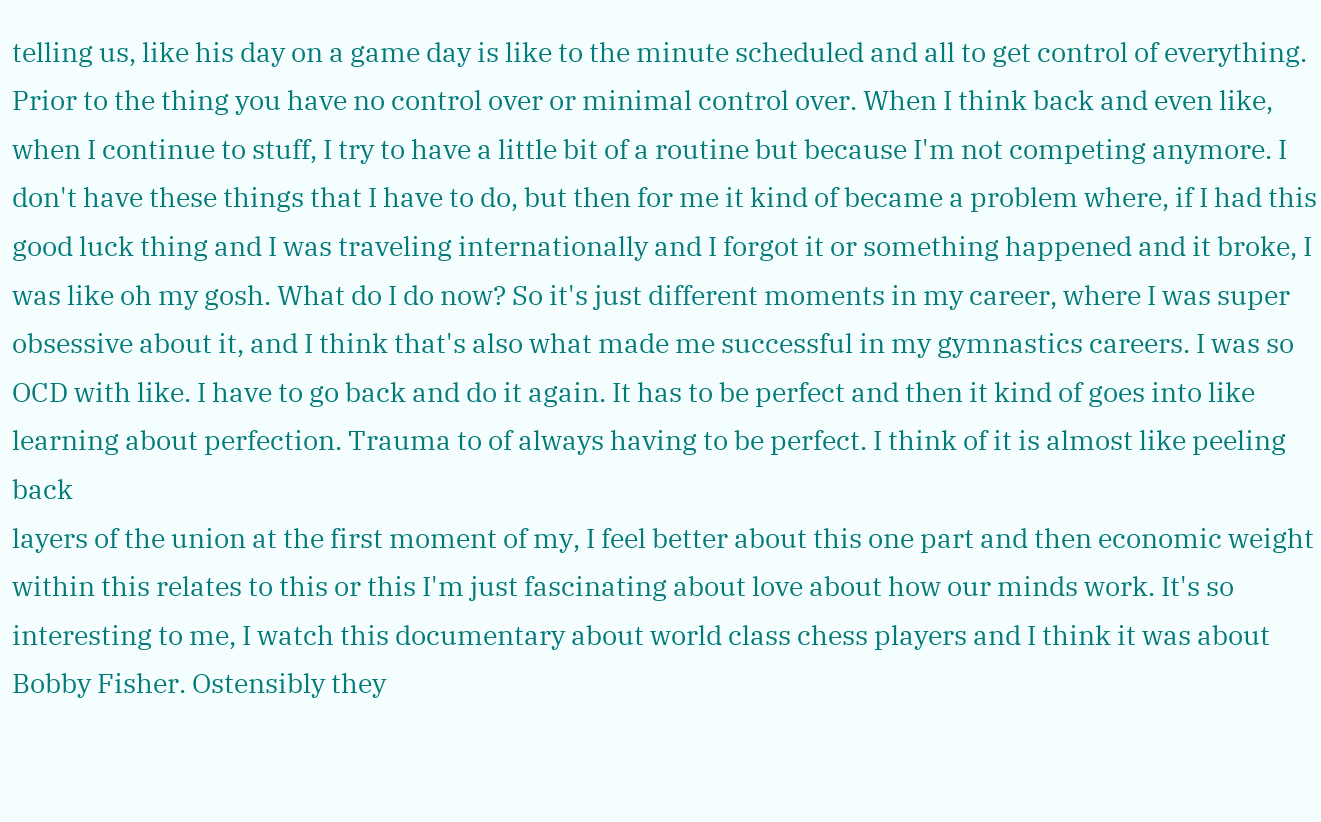telling us, like his day on a game day is like to the minute scheduled and all to get control of everything. Prior to the thing you have no control over or minimal control over. When I think back and even like, when I continue to stuff, I try to have a little bit of a routine but because I'm not competing anymore. I don't have these things that I have to do, but then for me it kind of became a problem where, if I had this good luck thing and I was traveling internationally and I forgot it or something happened and it broke, I was like oh my gosh. What do I do now? So it's just different moments in my career, where I was super obsessive about it, and I think that's also what made me successful in my gymnastics careers. I was so OCD with like. I have to go back and do it again. It has to be perfect and then it kind of goes into like learning about perfection. Trauma to of always having to be perfect. I think of it is almost like peeling back
layers of the union at the first moment of my, I feel better about this one part and then economic weight within this relates to this or this I'm just fascinating about love about how our minds work. It's so interesting to me, I watch this documentary about world class chess players and I think it was about Bobby Fisher. Ostensibly they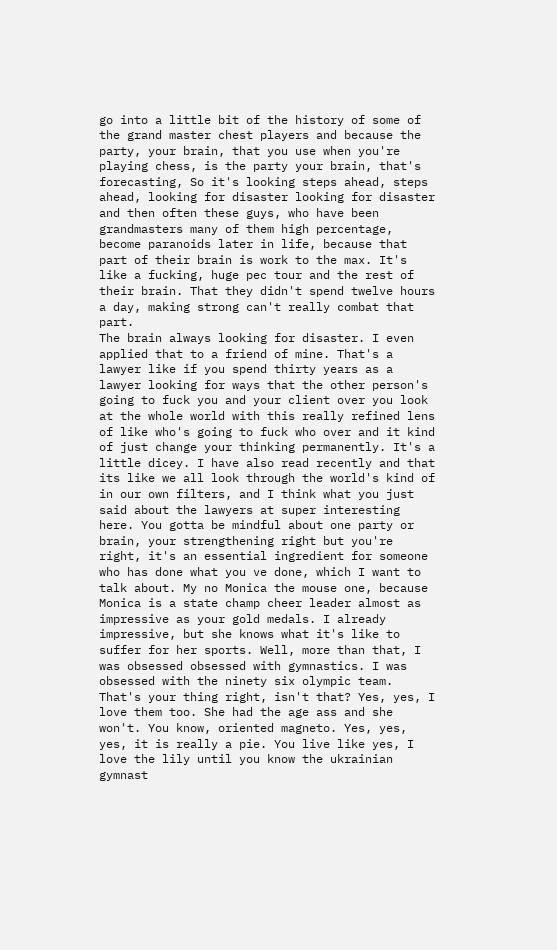go into a little bit of the history of some of the grand master chest players and because the party, your brain, that you use when you're playing chess, is the party your brain, that's forecasting, So it's looking steps ahead, steps ahead, looking for disaster looking for disaster and then often these guys, who have been grandmasters many of them high percentage, become paranoids later in life, because that part of their brain is work to the max. It's like a fucking, huge pec tour and the rest of their brain. That they didn't spend twelve hours a day, making strong can't really combat that part.
The brain always looking for disaster. I even applied that to a friend of mine. That's a lawyer like if you spend thirty years as a lawyer looking for ways that the other person's going to fuck you and your client over you look at the whole world with this really refined lens of like who's going to fuck who over and it kind of just change your thinking permanently. It's a little dicey. I have also read recently and that its like we all look through the world's kind of in our own filters, and I think what you just said about the lawyers at super interesting here. You gotta be mindful about one party or brain, your strengthening right but you're right, it's an essential ingredient for someone who has done what you ve done, which I want to talk about. My no Monica the mouse one, because Monica is a state champ cheer leader almost as impressive as your gold medals. I already impressive, but she knows what it's like to suffer for her sports. Well, more than that, I was obsessed obsessed with gymnastics. I was obsessed with the ninety six olympic team.
That's your thing right, isn't that? Yes, yes, I love them too. She had the age ass and she won't. You know, oriented magneto. Yes, yes, yes, it is really a pie. You live like yes, I love the lily until you know the ukrainian gymnast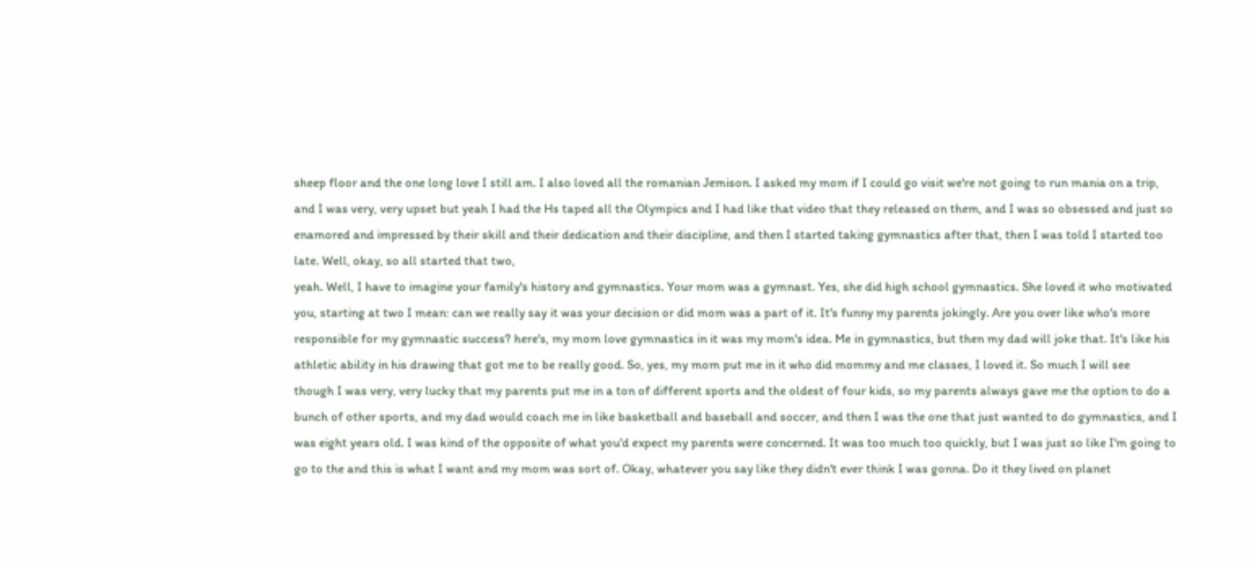sheep floor and the one long love I still am. I also loved all the romanian Jemison. I asked my mom if I could go visit we're not going to run mania on a trip, and I was very, very upset but yeah I had the Hs taped all the Olympics and I had like that video that they released on them, and I was so obsessed and just so enamored and impressed by their skill and their dedication and their discipline, and then I started taking gymnastics after that, then I was told I started too late. Well, okay, so all started that two,
yeah. Well, I have to imagine your family's history and gymnastics. Your mom was a gymnast. Yes, she did high school gymnastics. She loved it who motivated you, starting at two I mean: can we really say it was your decision or did mom was a part of it. It's funny my parents jokingly. Are you over like who's more responsible for my gymnastic success? here's, my mom love gymnastics in it was my mom's idea. Me in gymnastics, but then my dad will joke that. It's like his athletic ability in his drawing that got me to be really good. So, yes, my mom put me in it who did mommy and me classes, I loved it. So much I will see
though I was very, very lucky that my parents put me in a ton of different sports and the oldest of four kids, so my parents always gave me the option to do a bunch of other sports, and my dad would coach me in like basketball and baseball and soccer, and then I was the one that just wanted to do gymnastics, and I was eight years old. I was kind of the opposite of what you'd expect my parents were concerned. It was too much too quickly, but I was just so like I'm going to go to the and this is what I want and my mom was sort of. Okay, whatever you say like they didn't ever think I was gonna. Do it they lived on planet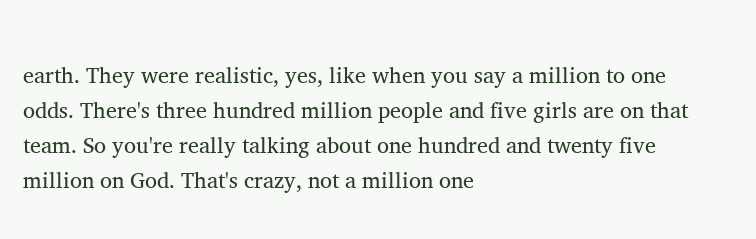earth. They were realistic, yes, like when you say a million to one odds. There's three hundred million people and five girls are on that team. So you're really talking about one hundred and twenty five million on God. That's crazy, not a million one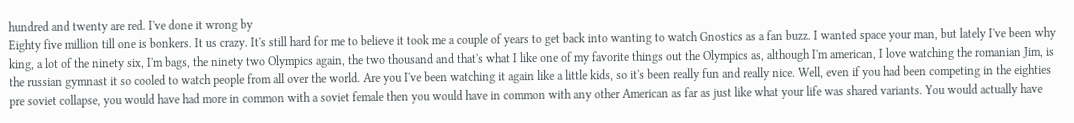hundred and twenty are red. I've done it wrong by
Eighty five million till one is bonkers. It us crazy. It's still hard for me to believe it took me a couple of years to get back into wanting to watch Gnostics as a fan buzz. I wanted space your man, but lately I've been why king, a lot of the ninety six, I'm bags, the ninety two Olympics again, the two thousand and that's what I like one of my favorite things out the Olympics as, although I'm american, I love watching the romanian Jim, is the russian gymnast it so cooled to watch people from all over the world. Are you I've been watching it again like a little kids, so it's been really fun and really nice. Well, even if you had been competing in the eighties pre soviet collapse, you would have had more in common with a soviet female then you would have in common with any other American as far as just like what your life was shared variants. You would actually have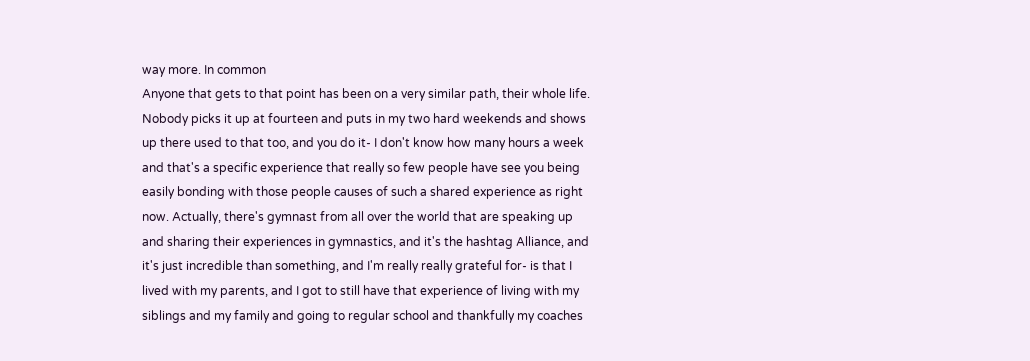way more. In common
Anyone that gets to that point has been on a very similar path, their whole life. Nobody picks it up at fourteen and puts in my two hard weekends and shows up there used to that too, and you do it- I don't know how many hours a week and that's a specific experience that really so few people have see you being easily bonding with those people causes of such a shared experience as right now. Actually, there's gymnast from all over the world that are speaking up and sharing their experiences in gymnastics, and it's the hashtag Alliance, and it's just incredible than something, and I'm really really grateful for- is that I lived with my parents, and I got to still have that experience of living with my siblings and my family and going to regular school and thankfully my coaches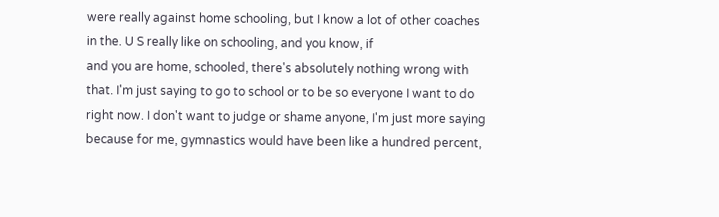were really against home schooling, but I know a lot of other coaches in the. U S really like on schooling, and you know, if
and you are home, schooled, there's absolutely nothing wrong with that. I'm just saying to go to school or to be so everyone I want to do right now. I don't want to judge or shame anyone, I'm just more saying because for me, gymnastics would have been like a hundred percent,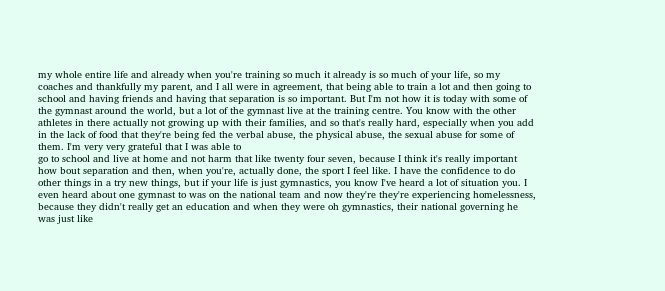my whole entire life and already when you're training so much it already is so much of your life, so my coaches and thankfully my parent, and I all were in agreement, that being able to train a lot and then going to school and having friends and having that separation is so important. But I'm not how it is today with some of the gymnast around the world, but a lot of the gymnast live at the training centre. You know with the other athletes in there actually not growing up with their families, and so that's really hard, especially when you add in the lack of food that they're being fed the verbal abuse, the physical abuse, the sexual abuse for some of them. I'm very very grateful that I was able to
go to school and live at home and not harm that like twenty four seven, because I think it's really important how bout separation and then, when you're, actually done, the sport I feel like. I have the confidence to do other things in a try new things, but if your life is just gymnastics, you know I've heard a lot of situation you. I even heard about one gymnast to was on the national team and now they're they're experiencing homelessness, because they didn't really get an education and when they were oh gymnastics, their national governing he was just like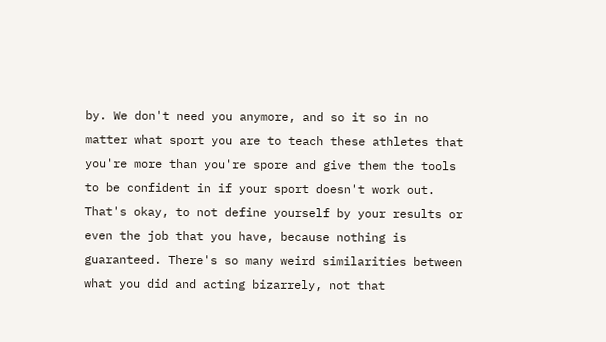by. We don't need you anymore, and so it so in no matter what sport you are to teach these athletes that you're more than you're spore and give them the tools to be confident in if your sport doesn't work out. That's okay, to not define yourself by your results or even the job that you have, because nothing is guaranteed. There's so many weird similarities between what you did and acting bizarrely, not that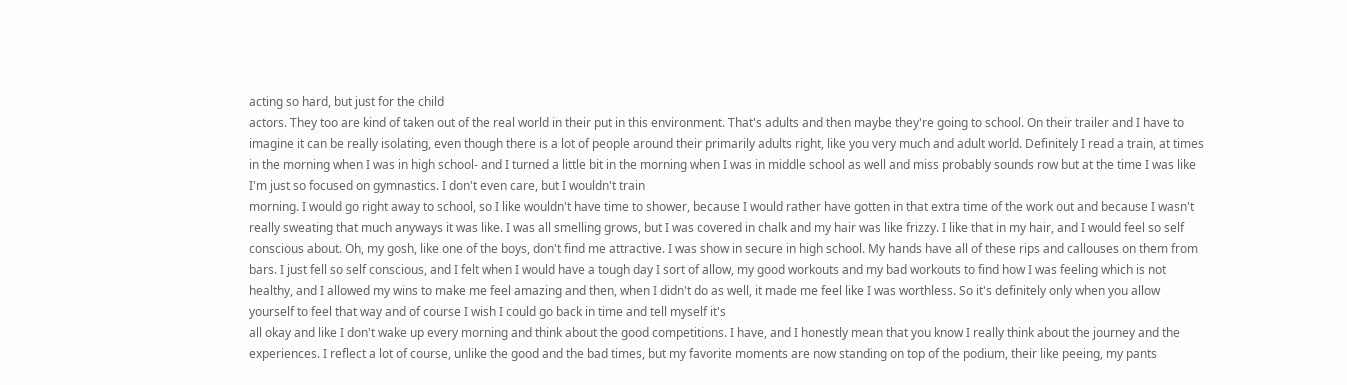acting so hard, but just for the child
actors. They too are kind of taken out of the real world in their put in this environment. That's adults and then maybe they're going to school. On their trailer and I have to imagine it can be really isolating, even though there is a lot of people around their primarily adults right, like you very much and adult world. Definitely I read a train, at times in the morning when I was in high school- and I turned a little bit in the morning when I was in middle school as well and miss probably sounds row but at the time I was like I'm just so focused on gymnastics. I don't even care, but I wouldn't train
morning. I would go right away to school, so I like wouldn't have time to shower, because I would rather have gotten in that extra time of the work out and because I wasn't really sweating that much anyways it was like. I was all smelling grows, but I was covered in chalk and my hair was like frizzy. I like that in my hair, and I would feel so self conscious about. Oh, my gosh, like one of the boys, don't find me attractive. I was show in secure in high school. My hands have all of these rips and callouses on them from bars. I just fell so self conscious, and I felt when I would have a tough day I sort of allow, my good workouts and my bad workouts to find how I was feeling which is not healthy, and I allowed my wins to make me feel amazing and then, when I didn't do as well, it made me feel like I was worthless. So it's definitely only when you allow yourself to feel that way and of course I wish I could go back in time and tell myself it's
all okay and like I don't wake up every morning and think about the good competitions. I have, and I honestly mean that you know I really think about the journey and the experiences. I reflect a lot of course, unlike the good and the bad times, but my favorite moments are now standing on top of the podium, their like peeing, my pants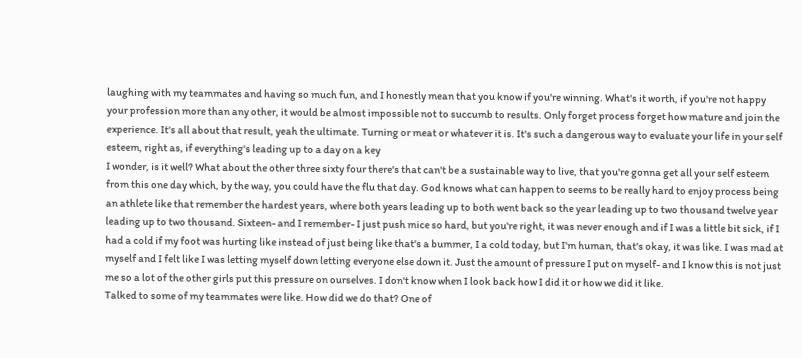laughing with my teammates and having so much fun, and I honestly mean that you know if you're winning. What's it worth, if you're not happy your profession more than any other, it would be almost impossible not to succumb to results. Only forget process forget how mature and join the experience. It's all about that result, yeah the ultimate. Turning or meat or whatever it is. It's such a dangerous way to evaluate your life in your self esteem, right as, if everything's leading up to a day on a key
I wonder, is it well? What about the other three sixty four there's that can't be a sustainable way to live, that you're gonna get all your self esteem from this one day which, by the way, you could have the flu that day. God knows what can happen to seems to be really hard to enjoy process being an athlete like that remember the hardest years, where both years leading up to both went back so the year leading up to two thousand twelve year leading up to two thousand. Sixteen- and I remember- I just push mice so hard, but you're right, it was never enough and if I was a little bit sick, if I had a cold if my foot was hurting like instead of just being like that's a bummer, I a cold today, but I'm human, that's okay, it was like. I was mad at myself and I felt like I was letting myself down letting everyone else down it. Just the amount of pressure I put on myself- and I know this is not just me so a lot of the other girls put this pressure on ourselves. I don't know when I look back how I did it or how we did it like.
Talked to some of my teammates were like. How did we do that? One of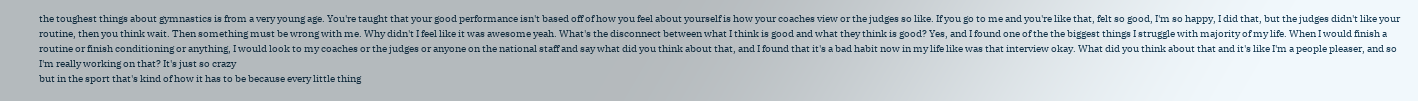the toughest things about gymnastics is from a very young age. You're taught that your good performance isn't based off of how you feel about yourself is how your coaches view or the judges so like. If you go to me and you're like that, felt so good, I'm so happy, I did that, but the judges didn't like your routine, then you think wait. Then something must be wrong with me. Why didn't I feel like it was awesome yeah. What's the disconnect between what I think is good and what they think is good? Yes, and I found one of the the biggest things I struggle with majority of my life. When I would finish a routine or finish conditioning or anything, I would look to my coaches or the judges or anyone on the national staff and say what did you think about that, and I found that it's a bad habit now in my life like was that interview okay. What did you think about that and it's like I'm a people pleaser, and so I'm really working on that? It's just so crazy
but in the sport that's kind of how it has to be because every little thing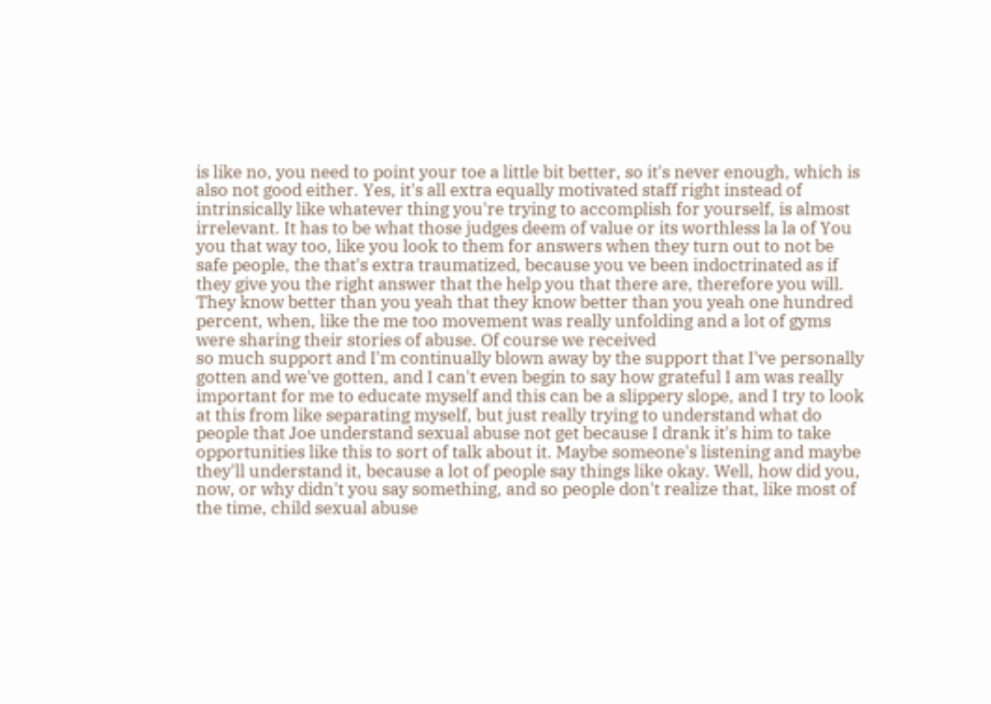is like no, you need to point your toe a little bit better, so it's never enough, which is also not good either. Yes, it's all extra equally motivated staff right instead of intrinsically like whatever thing you're trying to accomplish for yourself, is almost irrelevant. It has to be what those judges deem of value or its worthless la la of You you that way too, like you look to them for answers when they turn out to not be safe people, the that's extra traumatized, because you ve been indoctrinated as if they give you the right answer that the help you that there are, therefore you will. They know better than you yeah that they know better than you yeah one hundred percent, when, like the me too movement was really unfolding and a lot of gyms were sharing their stories of abuse. Of course we received
so much support and I'm continually blown away by the support that I've personally gotten and we've gotten, and I can't even begin to say how grateful I am was really important for me to educate myself and this can be a slippery slope, and I try to look at this from like separating myself, but just really trying to understand what do people that Joe understand sexual abuse not get because I drank it's him to take opportunities like this to sort of talk about it. Maybe someone's listening and maybe they'll understand it, because a lot of people say things like okay. Well, how did you, now, or why didn't you say something, and so people don't realize that, like most of the time, child sexual abuse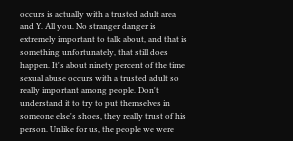occurs is actually with a trusted adult area and Y. All you. No stranger danger is extremely important to talk about, and that is something unfortunately, that still does happen. It's about ninety percent of the time sexual abuse occurs with a trusted adult so
really important among people. Don't understand it to try to put themselves in someone else's shoes, they really trust of his person. Unlike for us, the people we were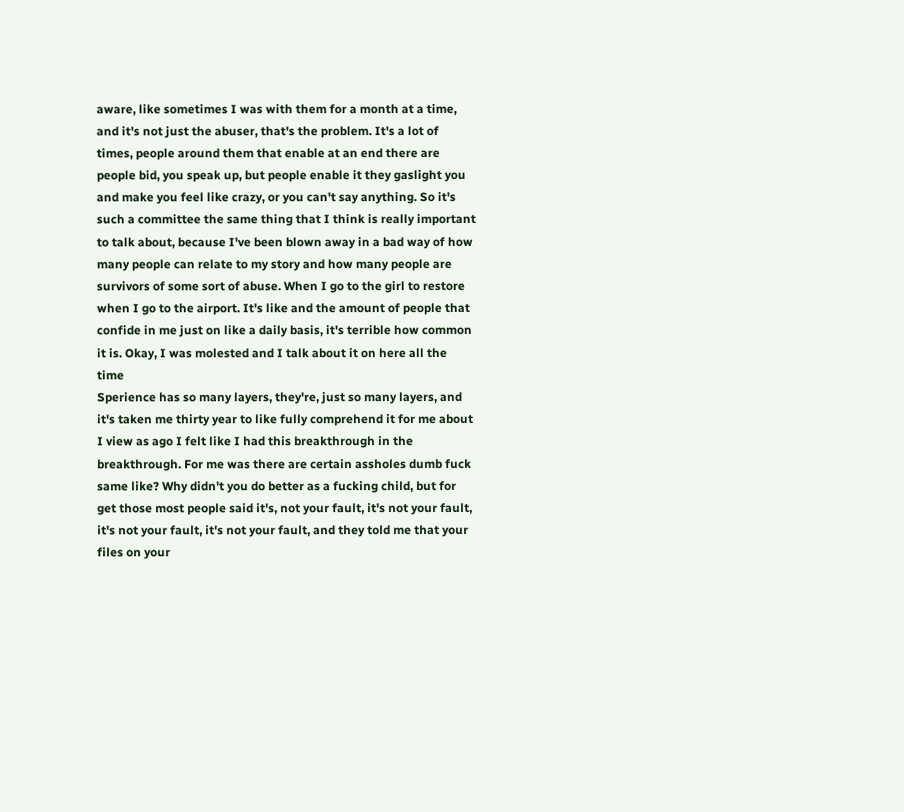aware, like sometimes I was with them for a month at a time, and it's not just the abuser, that's the problem. It's a lot of times, people around them that enable at an end there are people bid, you speak up, but people enable it they gaslight you and make you feel like crazy, or you can't say anything. So it's such a committee the same thing that I think is really important to talk about, because I've been blown away in a bad way of how many people can relate to my story and how many people are survivors of some sort of abuse. When I go to the girl to restore when I go to the airport. It's like and the amount of people that confide in me just on like a daily basis, it's terrible how common it is. Okay, I was molested and I talk about it on here all the time
Sperience has so many layers, they're, just so many layers, and it's taken me thirty year to like fully comprehend it for me about I view as ago I felt like I had this breakthrough in the breakthrough. For me was there are certain assholes dumb fuck same like? Why didn't you do better as a fucking child, but for get those most people said it's, not your fault, it's not your fault, it's not your fault, it's not your fault, and they told me that your files on your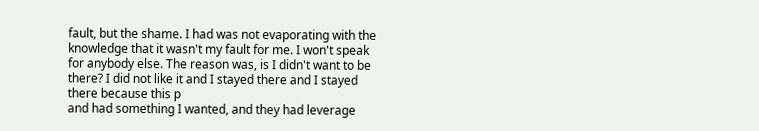fault, but the shame. I had was not evaporating with the knowledge that it wasn't my fault for me. I won't speak for anybody else. The reason was, is I didn't want to be there? I did not like it and I stayed there and I stayed there because this p
and had something I wanted, and they had leverage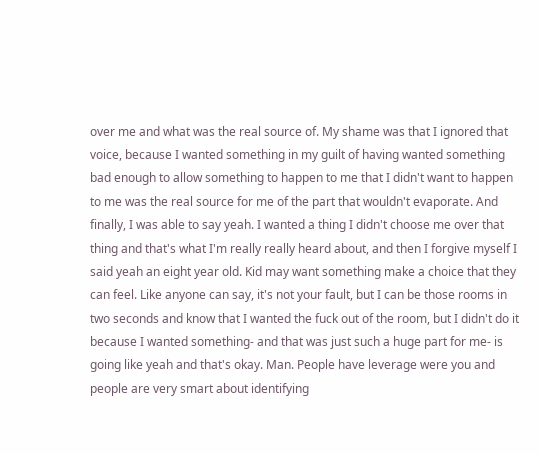over me and what was the real source of. My shame was that I ignored that voice, because I wanted something in my guilt of having wanted something bad enough to allow something to happen to me that I didn't want to happen to me was the real source for me of the part that wouldn't evaporate. And finally, I was able to say yeah. I wanted a thing I didn't choose me over that thing and that's what I'm really really heard about, and then I forgive myself I said yeah an eight year old. Kid may want something make a choice that they can feel. Like anyone can say, it's not your fault, but I can be those rooms in two seconds and know that I wanted the fuck out of the room, but I didn't do it because I wanted something- and that was just such a huge part for me- is going like yeah and that's okay. Man. People have leverage were you and people are very smart about identifying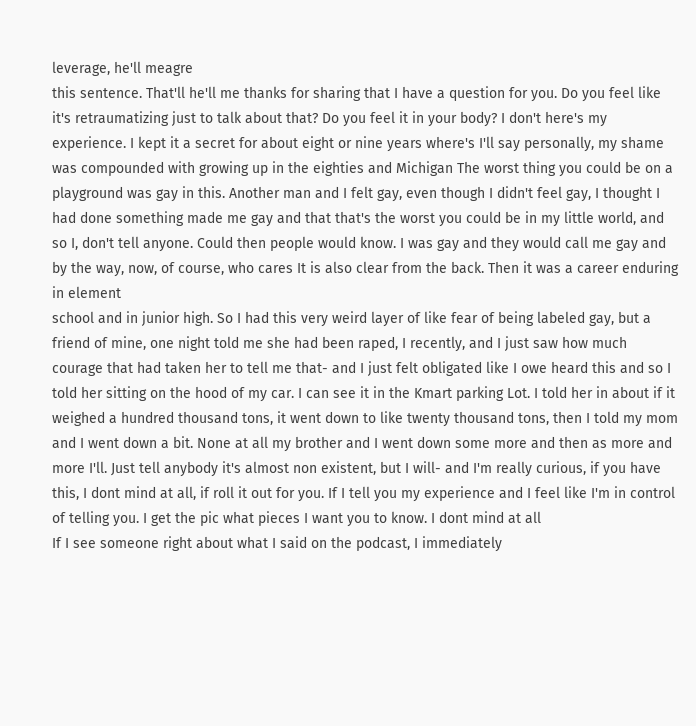leverage, he'll meagre
this sentence. That'll he'll me thanks for sharing that I have a question for you. Do you feel like it's retraumatizing just to talk about that? Do you feel it in your body? I don't here's my experience. I kept it a secret for about eight or nine years where's I'll say personally, my shame was compounded with growing up in the eighties and Michigan The worst thing you could be on a playground was gay in this. Another man and I felt gay, even though I didn't feel gay, I thought I had done something made me gay and that that's the worst you could be in my little world, and so I, don't tell anyone. Could then people would know. I was gay and they would call me gay and by the way, now, of course, who cares It is also clear from the back. Then it was a career enduring in element
school and in junior high. So I had this very weird layer of like fear of being labeled gay, but a friend of mine, one night told me she had been raped, I recently, and I just saw how much courage that had taken her to tell me that- and I just felt obligated like I owe heard this and so I told her sitting on the hood of my car. I can see it in the Kmart parking Lot. I told her in about if it weighed a hundred thousand tons, it went down to like twenty thousand tons, then I told my mom and I went down a bit. None at all my brother and I went down some more and then as more and more I'll. Just tell anybody it's almost non existent, but I will- and I'm really curious, if you have this, I dont mind at all, if roll it out for you. If I tell you my experience and I feel like I'm in control of telling you. I get the pic what pieces I want you to know. I dont mind at all
If I see someone right about what I said on the podcast, I immediately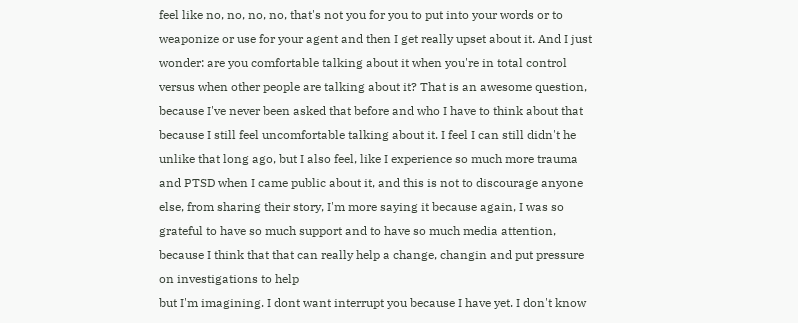feel like no, no, no, no, that's not you for you to put into your words or to weaponize or use for your agent and then I get really upset about it. And I just wonder: are you comfortable talking about it when you're in total control versus when other people are talking about it? That is an awesome question, because I've never been asked that before and who I have to think about that because I still feel uncomfortable talking about it. I feel I can still didn't he unlike that long ago, but I also feel, like I experience so much more trauma and PTSD when I came public about it, and this is not to discourage anyone else, from sharing their story, I'm more saying it because again, I was so grateful to have so much support and to have so much media attention, because I think that that can really help a change, changin and put pressure on investigations to help
but I'm imagining. I dont want interrupt you because I have yet. I don't know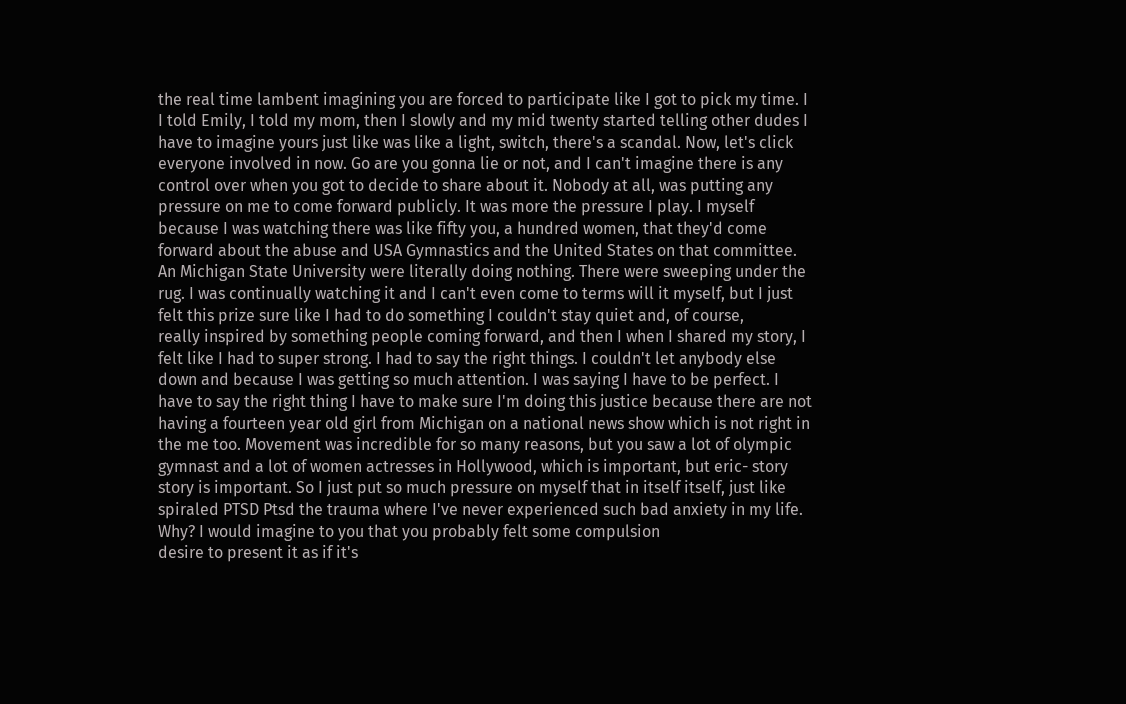the real time lambent imagining you are forced to participate like I got to pick my time. I I told Emily, I told my mom, then I slowly and my mid twenty started telling other dudes I have to imagine yours just like was like a light, switch, there's a scandal. Now, let's click everyone involved in now. Go are you gonna lie or not, and I can't imagine there is any control over when you got to decide to share about it. Nobody at all, was putting any pressure on me to come forward publicly. It was more the pressure I play. I myself because I was watching there was like fifty you, a hundred women, that they'd come forward about the abuse and USA Gymnastics and the United States on that committee. An Michigan State University were literally doing nothing. There were sweeping under the rug. I was continually watching it and I can't even come to terms will it myself, but I just felt this prize sure like I had to do something I couldn't stay quiet and, of course,
really inspired by something people coming forward, and then I when I shared my story, I felt like I had to super strong. I had to say the right things. I couldn't let anybody else down and because I was getting so much attention. I was saying I have to be perfect. I have to say the right thing I have to make sure I'm doing this justice because there are not having a fourteen year old girl from Michigan on a national news show which is not right in the me too. Movement was incredible for so many reasons, but you saw a lot of olympic gymnast and a lot of women actresses in Hollywood, which is important, but eric- story story is important. So I just put so much pressure on myself that in itself itself, just like spiraled PTSD Ptsd the trauma where I've never experienced such bad anxiety in my life. Why? I would imagine to you that you probably felt some compulsion
desire to present it as if it's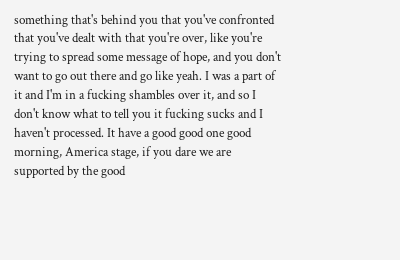something that's behind you that you've confronted that you've dealt with that you're over, like you're trying to spread some message of hope, and you don't want to go out there and go like yeah. I was a part of it and I'm in a fucking shambles over it, and so I don't know what to tell you it fucking sucks and I haven't processed. It have a good good one good morning, America stage, if you dare we are supported by the good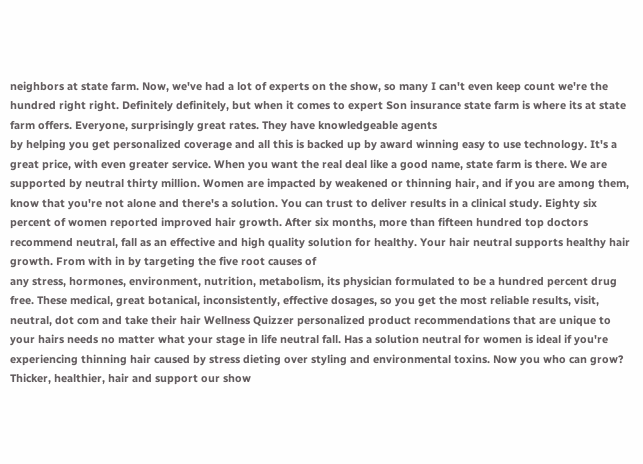neighbors at state farm. Now, we've had a lot of experts on the show, so many I can't even keep count we're the hundred right right. Definitely definitely, but when it comes to expert Son insurance state farm is where its at state farm offers. Everyone, surprisingly great rates. They have knowledgeable agents
by helping you get personalized coverage and all this is backed up by award winning easy to use technology. It's a great price, with even greater service. When you want the real deal like a good name, state farm is there. We are supported by neutral thirty million. Women are impacted by weakened or thinning hair, and if you are among them, know that you're not alone and there's a solution. You can trust to deliver results in a clinical study. Eighty six percent of women reported improved hair growth. After six months, more than fifteen hundred top doctors recommend neutral, fall as an effective and high quality solution for healthy. Your hair neutral supports healthy hair growth. From with in by targeting the five root causes of
any stress, hormones, environment, nutrition, metabolism, its physician formulated to be a hundred percent drug free. These medical, great botanical, inconsistently, effective dosages, so you get the most reliable results, visit, neutral, dot com and take their hair Wellness Quizzer personalized product recommendations that are unique to your hairs needs no matter what your stage in life neutral fall. Has a solution neutral for women is ideal if you're experiencing thinning hair caused by stress dieting over styling and environmental toxins. Now you who can grow? Thicker, healthier, hair and support our show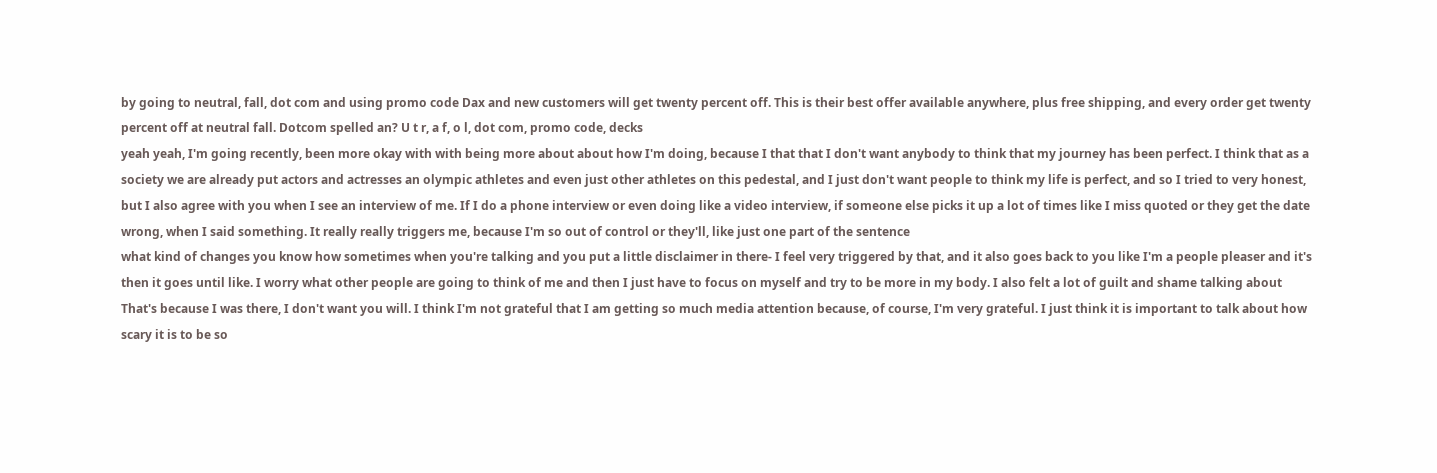by going to neutral, fall, dot com and using promo code Dax and new customers will get twenty percent off. This is their best offer available anywhere, plus free shipping, and every order get twenty percent off at neutral fall. Dotcom spelled an? U t r, a f, o l, dot com, promo code, decks
yeah yeah, I'm going recently, been more okay with with being more about about how I'm doing, because I that that I don't want anybody to think that my journey has been perfect. I think that as a society we are already put actors and actresses an olympic athletes and even just other athletes on this pedestal, and I just don't want people to think my life is perfect, and so I tried to very honest, but I also agree with you when I see an interview of me. If I do a phone interview or even doing like a video interview, if someone else picks it up a lot of times like I miss quoted or they get the date wrong, when I said something. It really really triggers me, because I'm so out of control or they'll, like just one part of the sentence
what kind of changes you know how sometimes when you're talking and you put a little disclaimer in there- I feel very triggered by that, and it also goes back to you like I'm a people pleaser and it's then it goes until like. I worry what other people are going to think of me and then I just have to focus on myself and try to be more in my body. I also felt a lot of guilt and shame talking about That's because I was there, I don't want you will. I think I'm not grateful that I am getting so much media attention because, of course, I'm very grateful. I just think it is important to talk about how scary it is to be so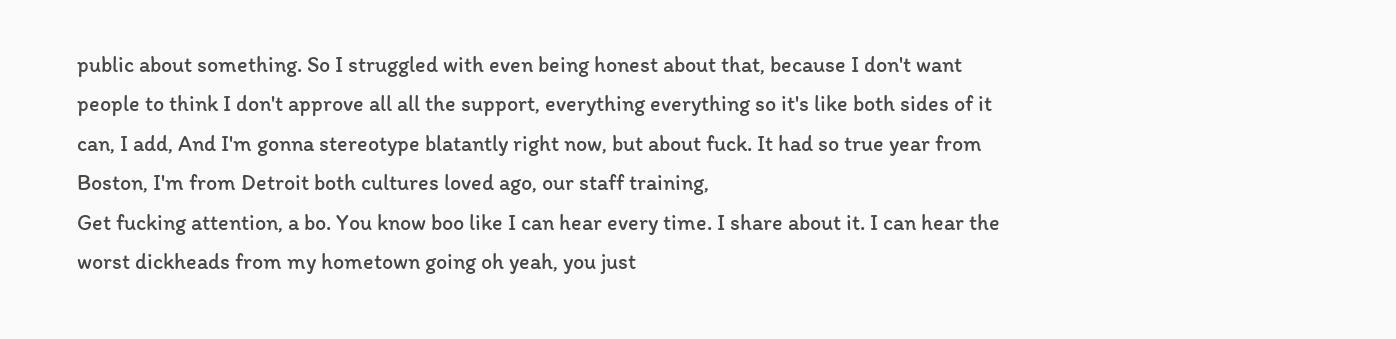public about something. So I struggled with even being honest about that, because I don't want people to think I don't approve all all the support, everything everything so it's like both sides of it can, I add, And I'm gonna stereotype blatantly right now, but about fuck. It had so true year from Boston, I'm from Detroit both cultures loved ago, our staff training,
Get fucking attention, a bo. You know boo like I can hear every time. I share about it. I can hear the worst dickheads from my hometown going oh yeah, you just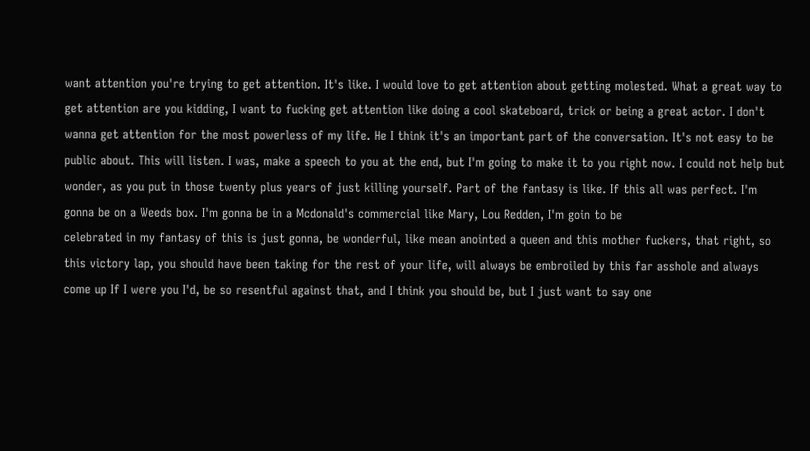want attention you're trying to get attention. It's like. I would love to get attention about getting molested. What a great way to get attention are you kidding, I want to fucking get attention like doing a cool skateboard, trick or being a great actor. I don't wanna get attention for the most powerless of my life. He I think it's an important part of the conversation. It's not easy to be public about. This will listen. I was, make a speech to you at the end, but I'm going to make it to you right now. I could not help but wonder, as you put in those twenty plus years of just killing yourself. Part of the fantasy is like. If this all was perfect. I'm gonna be on a Weeds box. I'm gonna be in a Mcdonald's commercial like Mary, Lou Redden, I'm goin to be
celebrated in my fantasy of this is just gonna, be wonderful, like mean anointed a queen and this mother fuckers, that right, so this victory lap, you should have been taking for the rest of your life, will always be embroiled by this far asshole and always come up If I were you I'd, be so resentful against that, and I think you should be, but I just want to say one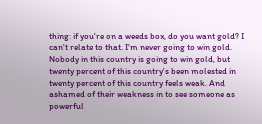thing: if you're on a weeds box, do you want gold? I can't relate to that. I'm never going to win gold. Nobody in this country is going to win gold, but twenty percent of this country's been molested in twenty percent of this country feels weak. And ashamed of their weakness in to see someone as powerful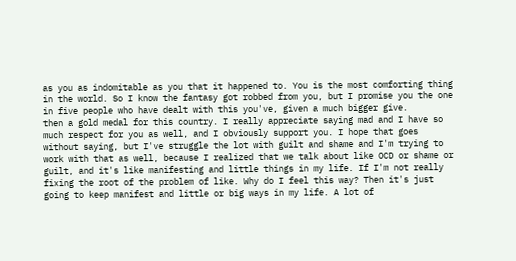as you as indomitable as you that it happened to. You is the most comforting thing in the world. So I know the fantasy got robbed from you, but I promise you the one in five people who have dealt with this you've, given a much bigger give.
then a gold medal for this country. I really appreciate saying mad and I have so much respect for you as well, and I obviously support you. I hope that goes without saying, but I've struggle the lot with guilt and shame and I'm trying to work with that as well, because I realized that we talk about like OCD or shame or guilt, and it's like manifesting and little things in my life. If I'm not really fixing the root of the problem of like. Why do I feel this way? Then it's just going to keep manifest and little or big ways in my life. A lot of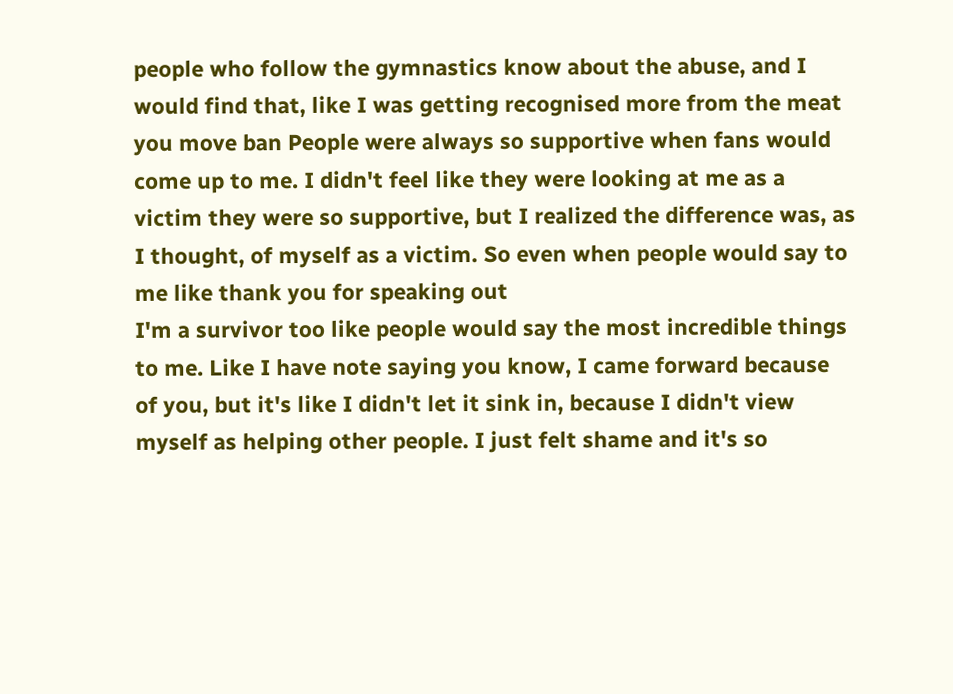people who follow the gymnastics know about the abuse, and I would find that, like I was getting recognised more from the meat you move ban People were always so supportive when fans would come up to me. I didn't feel like they were looking at me as a victim they were so supportive, but I realized the difference was, as I thought, of myself as a victim. So even when people would say to me like thank you for speaking out
I'm a survivor too like people would say the most incredible things to me. Like I have note saying you know, I came forward because of you, but it's like I didn't let it sink in, because I didn't view myself as helping other people. I just felt shame and it's so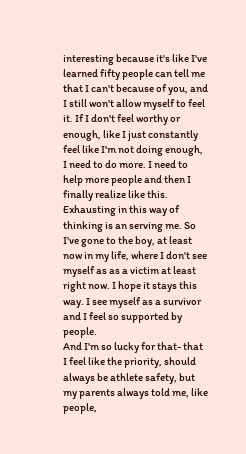interesting because it's like I've learned fifty people can tell me that I can't because of you, and I still won't allow myself to feel it. If I don't feel worthy or enough, like I just constantly feel like I'm not doing enough, I need to do more. I need to help more people and then I finally realize like this. Exhausting in this way of thinking is an serving me. So I've gone to the boy, at least now in my life, where I don't see myself as as a victim at least right now. I hope it stays this way. I see myself as a survivor and I feel so supported by people.
And I'm so lucky for that- that I feel like the priority, should always be athlete safety, but my parents always told me, like people,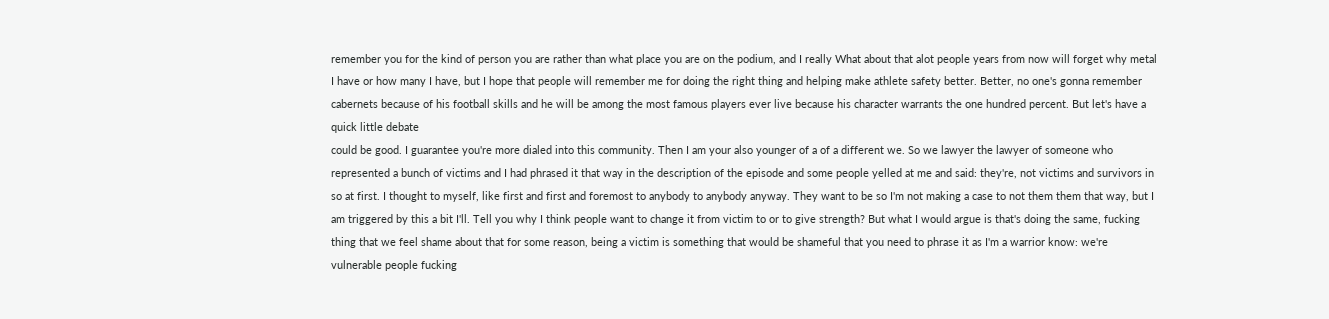remember you for the kind of person you are rather than what place you are on the podium, and I really What about that alot people years from now will forget why metal I have or how many I have, but I hope that people will remember me for doing the right thing and helping make athlete safety better. Better, no one's gonna remember cabernets because of his football skills and he will be among the most famous players ever live because his character warrants the one hundred percent. But let's have a quick little debate
could be good. I guarantee you're more dialed into this community. Then I am your also younger of a of a different we. So we lawyer the lawyer of someone who represented a bunch of victims and I had phrased it that way in the description of the episode and some people yelled at me and said: they're, not victims and survivors in so at first. I thought to myself, like first and first and foremost to anybody to anybody anyway. They want to be so I'm not making a case to not them them that way, but I am triggered by this a bit I'll. Tell you why I think people want to change it from victim to or to give strength? But what I would argue is that's doing the same, fucking thing that we feel shame about that for some reason, being a victim is something that would be shameful that you need to phrase it as I'm a warrior know: we're vulnerable people fucking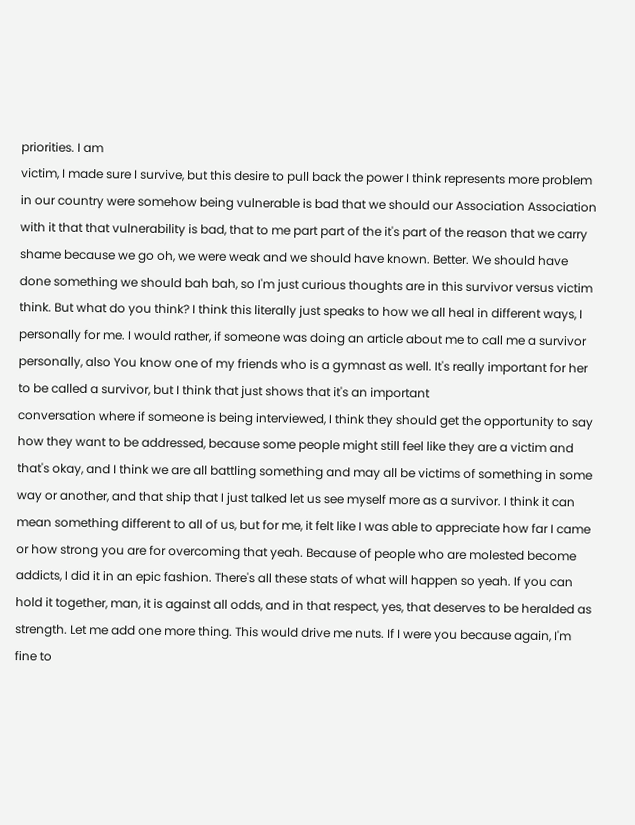priorities. I am
victim, I made sure I survive, but this desire to pull back the power I think represents more problem in our country were somehow being vulnerable is bad that we should our Association Association with it that that vulnerability is bad, that to me part part of the it's part of the reason that we carry shame because we go oh, we were weak and we should have known. Better. We should have done something we should bah bah, so I'm just curious thoughts are in this survivor versus victim think. But what do you think? I think this literally just speaks to how we all heal in different ways, I personally for me. I would rather, if someone was doing an article about me to call me a survivor personally, also You know one of my friends who is a gymnast as well. It's really important for her to be called a survivor, but I think that just shows that it's an important
conversation where if someone is being interviewed, I think they should get the opportunity to say how they want to be addressed, because some people might still feel like they are a victim and that's okay, and I think we are all battling something and may all be victims of something in some way or another, and that ship that I just talked let us see myself more as a survivor. I think it can mean something different to all of us, but for me, it felt like I was able to appreciate how far I came or how strong you are for overcoming that yeah. Because of people who are molested become addicts, I did it in an epic fashion. There's all these stats of what will happen so yeah. If you can hold it together, man, it is against all odds, and in that respect, yes, that deserves to be heralded as strength. Let me add one more thing. This would drive me nuts. If I were you because again, I'm fine to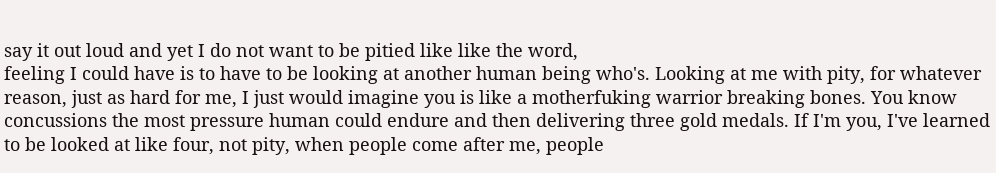say it out loud and yet I do not want to be pitied like like the word,
feeling I could have is to have to be looking at another human being who's. Looking at me with pity, for whatever reason, just as hard for me, I just would imagine you is like a motherfuking warrior breaking bones. You know concussions the most pressure human could endure and then delivering three gold medals. If I'm you, I've learned to be looked at like four, not pity, when people come after me, people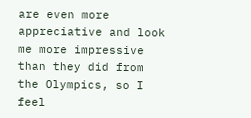are even more appreciative and look me more impressive than they did from the Olympics, so I feel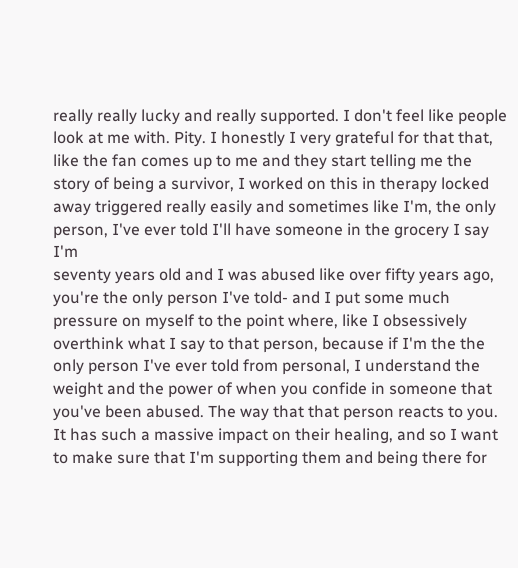really really lucky and really supported. I don't feel like people look at me with. Pity. I honestly I very grateful for that that, like the fan comes up to me and they start telling me the story of being a survivor, I worked on this in therapy locked away triggered really easily and sometimes like I'm, the only person, I've ever told I'll have someone in the grocery I say I'm
seventy years old and I was abused like over fifty years ago, you're the only person I've told- and I put some much pressure on myself to the point where, like I obsessively overthink what I say to that person, because if I'm the the only person I've ever told from personal, I understand the weight and the power of when you confide in someone that you've been abused. The way that that person reacts to you. It has such a massive impact on their healing, and so I want to make sure that I'm supporting them and being there for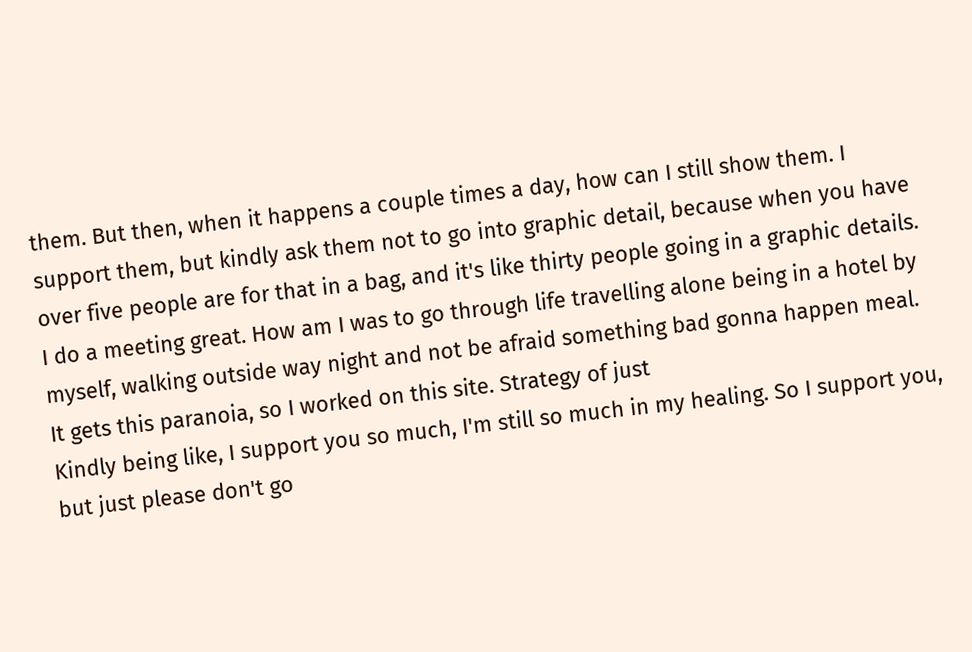them. But then, when it happens a couple times a day, how can I still show them. I support them, but kindly ask them not to go into graphic detail, because when you have over five people are for that in a bag, and it's like thirty people going in a graphic details. I do a meeting great. How am I was to go through life travelling alone being in a hotel by myself, walking outside way night and not be afraid something bad gonna happen meal. It gets this paranoia, so I worked on this site. Strategy of just
Kindly being like, I support you so much, I'm still so much in my healing. So I support you, but just please don't go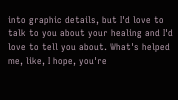into graphic details, but I'd love to talk to you about your healing and I'd love to tell you about. What's helped me, like, I hope, you're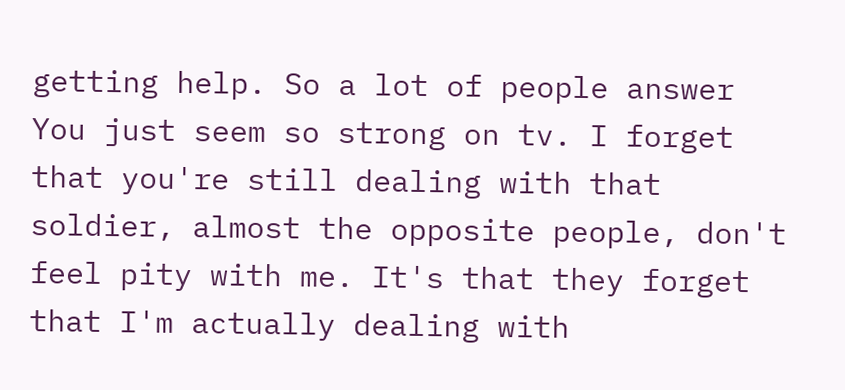getting help. So a lot of people answer You just seem so strong on tv. I forget that you're still dealing with that soldier, almost the opposite people, don't feel pity with me. It's that they forget that I'm actually dealing with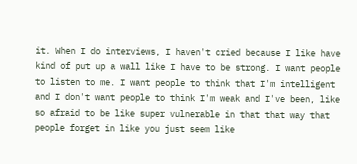it. When I do interviews, I haven't cried because I like have kind of put up a wall like I have to be strong. I want people to listen to me. I want people to think that I'm intelligent and I don't want people to think I'm weak and I've been, like so afraid to be like super vulnerable in that that way that people forget in like you just seem like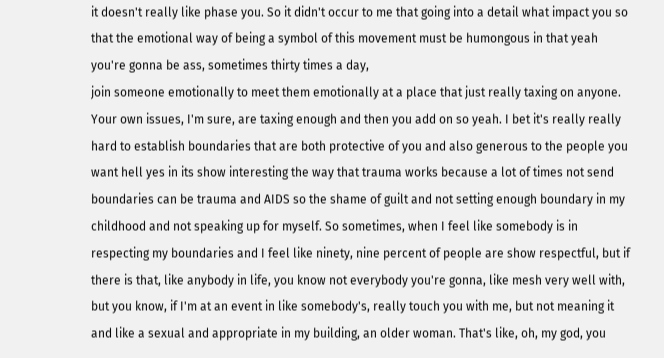it doesn't really like phase you. So it didn't occur to me that going into a detail what impact you so that the emotional way of being a symbol of this movement must be humongous in that yeah you're gonna be ass, sometimes thirty times a day,
join someone emotionally to meet them emotionally at a place that just really taxing on anyone. Your own issues, I'm sure, are taxing enough and then you add on so yeah. I bet it's really really hard to establish boundaries that are both protective of you and also generous to the people you want hell yes in its show interesting the way that trauma works because a lot of times not send boundaries can be trauma and AIDS so the shame of guilt and not setting enough boundary in my childhood and not speaking up for myself. So sometimes, when I feel like somebody is in respecting my boundaries and I feel like ninety, nine percent of people are show respectful, but if there is that, like anybody in life, you know not everybody you're gonna, like mesh very well with, but you know, if I'm at an event in like somebody's, really touch you with me, but not meaning it and like a sexual and appropriate in my building, an older woman. That's like, oh, my god, you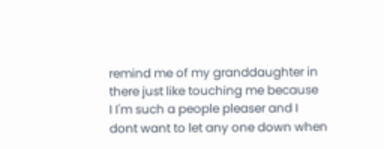remind me of my granddaughter in there just like touching me because
I I'm such a people pleaser and I dont want to let any one down when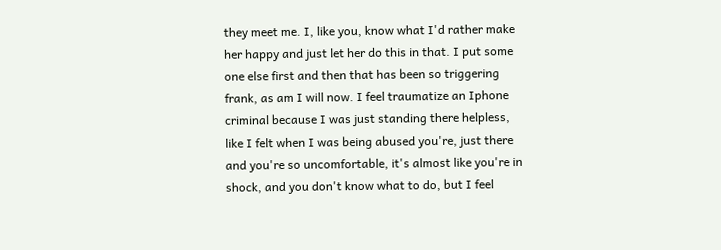they meet me. I, like you, know what I'd rather make her happy and just let her do this in that. I put some one else first and then that has been so triggering frank, as am I will now. I feel traumatize an Iphone criminal because I was just standing there helpless, like I felt when I was being abused you're, just there and you're so uncomfortable, it's almost like you're in shock, and you don't know what to do, but I feel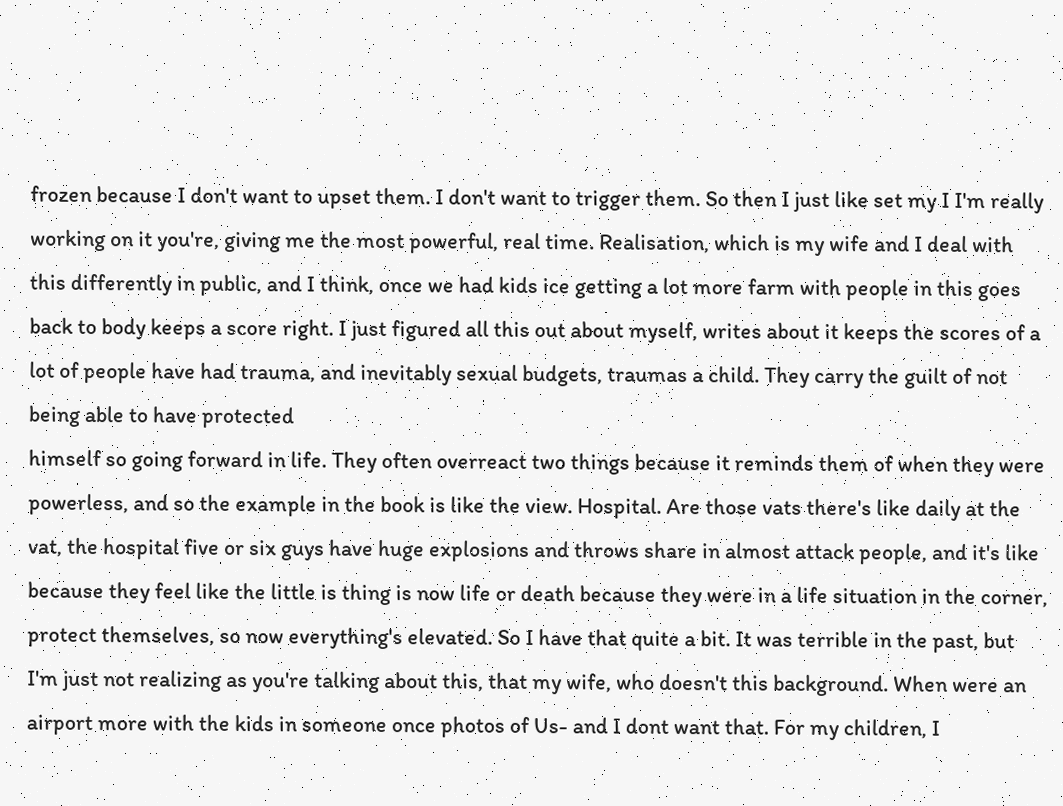frozen because I don't want to upset them. I don't want to trigger them. So then I just like set my I I'm really working on it you're, giving me the most powerful, real time. Realisation, which is my wife and I deal with this differently in public, and I think, once we had kids ice getting a lot more farm with people in this goes back to body keeps a score right. I just figured all this out about myself, writes about it keeps the scores of a lot of people have had trauma, and inevitably sexual budgets, traumas a child. They carry the guilt of not being able to have protected
himself so going forward in life. They often overreact two things because it reminds them of when they were powerless, and so the example in the book is like the view. Hospital. Are those vats there's like daily at the vat, the hospital five or six guys have huge explosions and throws share in almost attack people, and it's like because they feel like the little is thing is now life or death because they were in a life situation in the corner, protect themselves, so now everything's elevated. So I have that quite a bit. It was terrible in the past, but I'm just not realizing as you're talking about this, that my wife, who doesn't this background. When were an airport more with the kids in someone once photos of Us- and I dont want that. For my children, I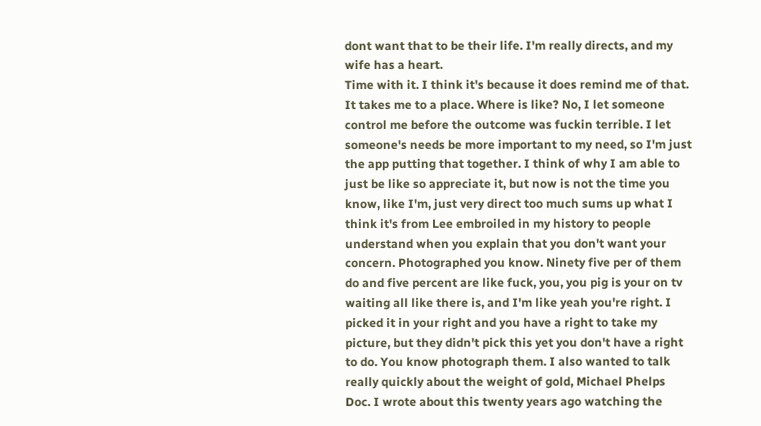dont want that to be their life. I'm really directs, and my wife has a heart.
Time with it. I think it's because it does remind me of that. It takes me to a place. Where is like? No, I let someone control me before the outcome was fuckin terrible. I let someone's needs be more important to my need, so I'm just the app putting that together. I think of why I am able to just be like so appreciate it, but now is not the time you know, like I'm, just very direct too much sums up what I think it's from Lee embroiled in my history to people understand when you explain that you don't want your concern. Photographed you know. Ninety five per of them do and five percent are like fuck, you, you pig is your on tv waiting all like there is, and I'm like yeah you're right. I picked it in your right and you have a right to take my picture, but they didn't pick this yet you don't have a right to do. You know photograph them. I also wanted to talk really quickly about the weight of gold, Michael Phelps Doc. I wrote about this twenty years ago watching the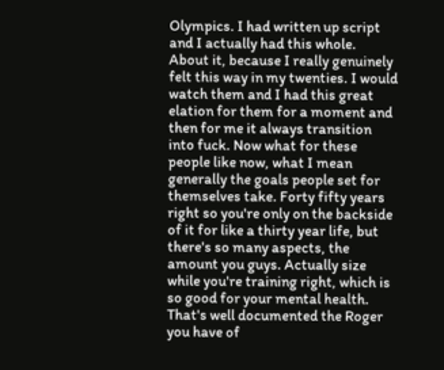Olympics. I had written up script and I actually had this whole.
About it, because I really genuinely felt this way in my twenties. I would watch them and I had this great elation for them for a moment and then for me it always transition into fuck. Now what for these people like now, what I mean generally the goals people set for themselves take. Forty fifty years right so you're only on the backside of it for like a thirty year life, but there's so many aspects, the amount you guys. Actually size while you're training right, which is so good for your mental health. That's well documented the Roger you have of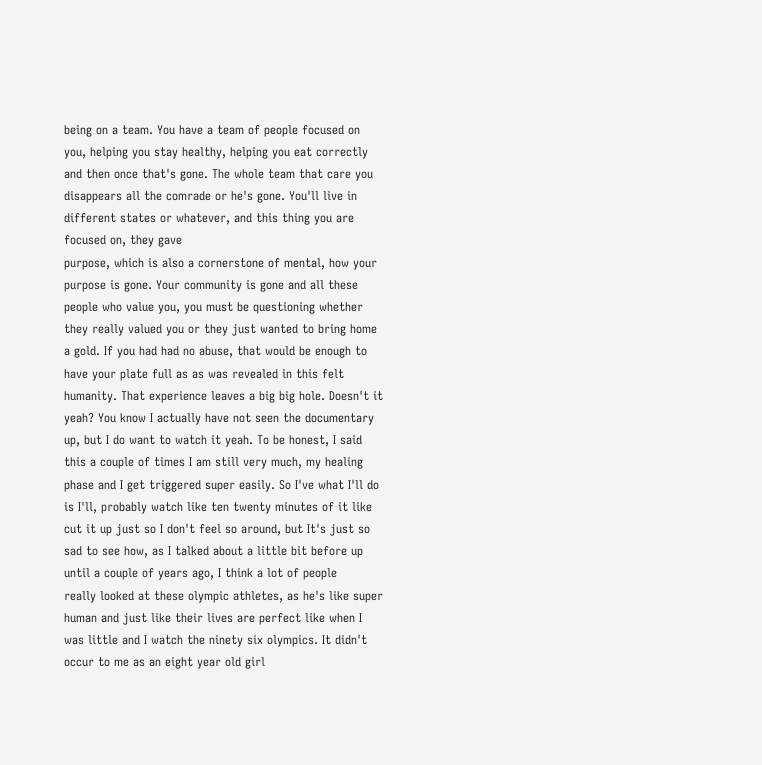being on a team. You have a team of people focused on you, helping you stay healthy, helping you eat correctly and then once that's gone. The whole team that care you disappears all the comrade or he's gone. You'll live in different states or whatever, and this thing you are focused on, they gave
purpose, which is also a cornerstone of mental, how your purpose is gone. Your community is gone and all these people who value you, you must be questioning whether they really valued you or they just wanted to bring home a gold. If you had had no abuse, that would be enough to have your plate full as as was revealed in this felt humanity. That experience leaves a big big hole. Doesn't it yeah? You know I actually have not seen the documentary up, but I do want to watch it yeah. To be honest, I said this a couple of times I am still very much, my healing phase and I get triggered super easily. So I've what I'll do is I'll, probably watch like ten twenty minutes of it like cut it up just so I don't feel so around, but It's just so sad to see how, as I talked about a little bit before up until a couple of years ago, I think a lot of people
really looked at these olympic athletes, as he's like super human and just like their lives are perfect like when I was little and I watch the ninety six olympics. It didn't occur to me as an eight year old girl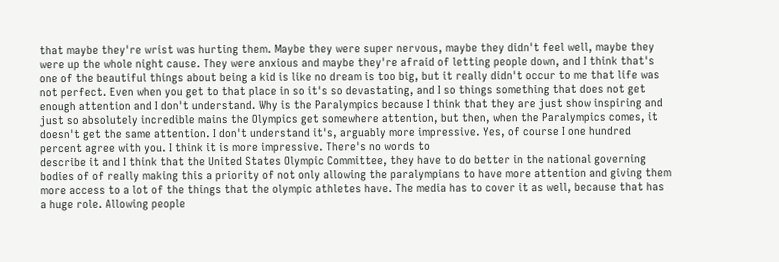that maybe they're wrist was hurting them. Maybe they were super nervous, maybe they didn't feel well, maybe they were up the whole night cause. They were anxious and maybe they're afraid of letting people down, and I think that's one of the beautiful things about being a kid is like no dream is too big, but it really didn't occur to me that life was not perfect. Even when you get to that place in so it's so devastating, and I so things something that does not get enough attention and I don't understand. Why is the Paralympics because I think that they are just show inspiring and just so absolutely incredible mains the Olympics get somewhere attention, but then, when the Paralympics comes, it doesn't get the same attention. I don't understand it's, arguably more impressive. Yes, of course I one hundred percent agree with you. I think it is more impressive. There's no words to
describe it and I think that the United States Olympic Committee, they have to do better in the national governing bodies of of really making this a priority of not only allowing the paralympians to have more attention and giving them more access to a lot of the things that the olympic athletes have. The media has to cover it as well, because that has a huge role. Allowing people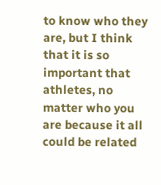to know who they are, but I think that it is so important that athletes, no matter who you are because it all could be related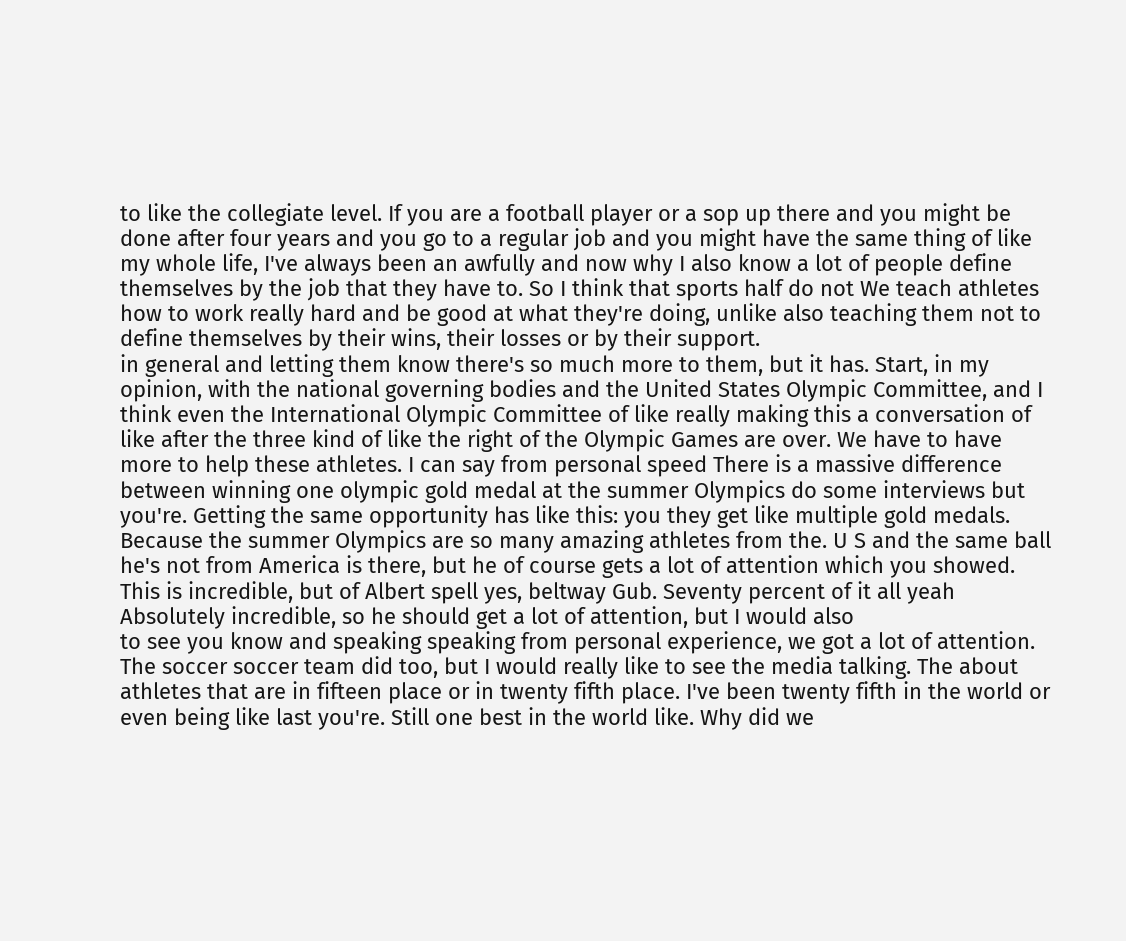to like the collegiate level. If you are a football player or a sop up there and you might be done after four years and you go to a regular job and you might have the same thing of like my whole life, I've always been an awfully and now why I also know a lot of people define themselves by the job that they have to. So I think that sports half do not We teach athletes how to work really hard and be good at what they're doing, unlike also teaching them not to define themselves by their wins, their losses or by their support.
in general and letting them know there's so much more to them, but it has. Start, in my opinion, with the national governing bodies and the United States Olympic Committee, and I think even the International Olympic Committee of like really making this a conversation of like after the three kind of like the right of the Olympic Games are over. We have to have more to help these athletes. I can say from personal speed There is a massive difference between winning one olympic gold medal at the summer Olympics do some interviews but you're. Getting the same opportunity has like this: you they get like multiple gold medals. Because the summer Olympics are so many amazing athletes from the. U S and the same ball he's not from America is there, but he of course gets a lot of attention which you showed. This is incredible, but of Albert spell yes, beltway Gub. Seventy percent of it all yeah Absolutely incredible, so he should get a lot of attention, but I would also
to see you know and speaking speaking from personal experience, we got a lot of attention. The soccer soccer team did too, but I would really like to see the media talking. The about athletes that are in fifteen place or in twenty fifth place. I've been twenty fifth in the world or even being like last you're. Still one best in the world like. Why did we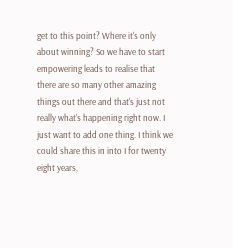get to this point? Where it's only about winning? So we have to start empowering leads to realise that there are so many other amazing things out there and that's just not really what's happening right now. I just want to add one thing. I think we could share this in into I for twenty eight years,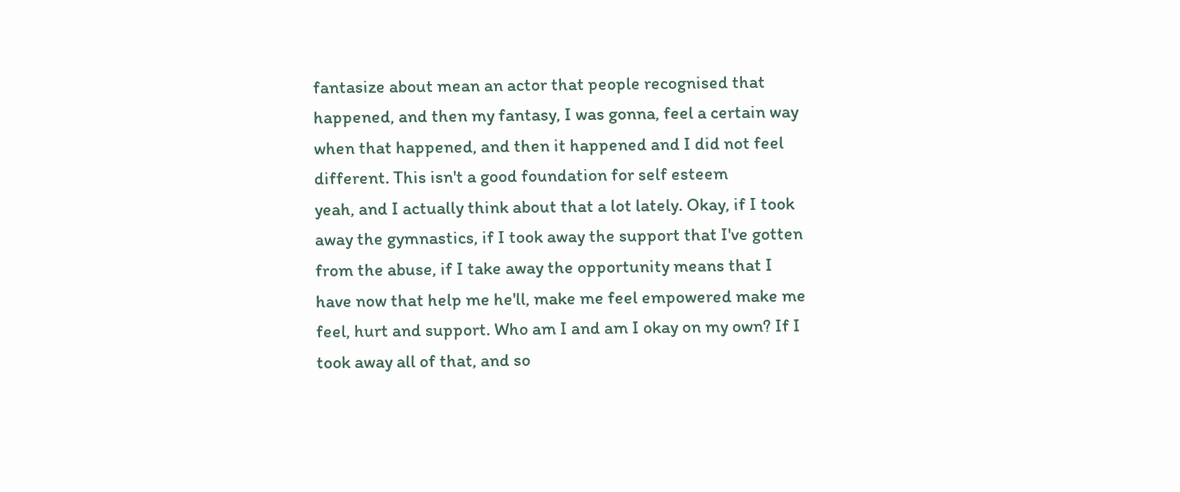fantasize about mean an actor that people recognised that happened, and then my fantasy, I was gonna, feel a certain way when that happened, and then it happened and I did not feel different. This isn't a good foundation for self esteem
yeah, and I actually think about that a lot lately. Okay, if I took away the gymnastics, if I took away the support that I've gotten from the abuse, if I take away the opportunity means that I have now that help me he'll, make me feel empowered make me feel, hurt and support. Who am I and am I okay on my own? If I took away all of that, and so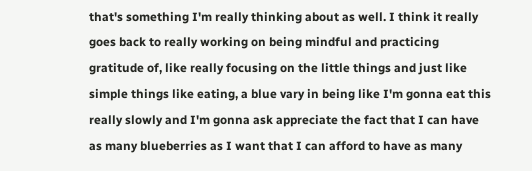that's something I'm really thinking about as well. I think it really goes back to really working on being mindful and practicing gratitude of, like really focusing on the little things and just like simple things like eating, a blue vary in being like I'm gonna eat this really slowly and I'm gonna ask appreciate the fact that I can have as many blueberries as I want that I can afford to have as many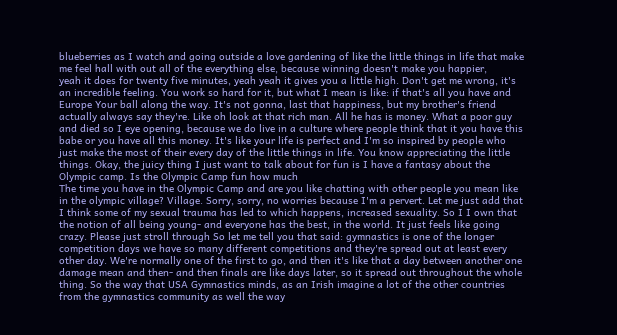blueberries as I watch and going outside a love gardening of like the little things in life that make me feel hall with out all of the everything else, because winning doesn't make you happier,
yeah it does for twenty five minutes, yeah yeah it gives you a little high. Don't get me wrong, it's an incredible feeling. You work so hard for it, but what I mean is like: if that's all you have and Europe Your ball along the way. It's not gonna, last that happiness, but my brother's friend actually always say they're. Like oh look at that rich man. All he has is money. What a poor guy and died so I eye opening, because we do live in a culture where people think that it you have this babe or you have all this money. It's like your life is perfect and I'm so inspired by people who just make the most of their every day of the little things in life. You know appreciating the little things. Okay, the juicy thing I just want to talk about for fun is I have a fantasy about the Olympic camp. Is the Olympic Camp fun how much
The time you have in the Olympic Camp and are you like chatting with other people you mean like in the olympic village? Village. Sorry, sorry, no worries because I'm a pervert. Let me just add that I think some of my sexual trauma has led to which happens, increased sexuality. So I I own that the notion of all being young- and everyone has the best, in the world. It just feels like going crazy. Please just stroll through So let me tell you that said: gymnastics is one of the longer competition days we have so many different competitions and they're spread out at least every other day. We're normally one of the first to go, and then it's like that a day between another one damage mean and then- and then finals are like days later, so it spread out throughout the whole thing. So the way that USA Gymnastics minds, as an Irish imagine a lot of the other countries from the gymnastics community as well the way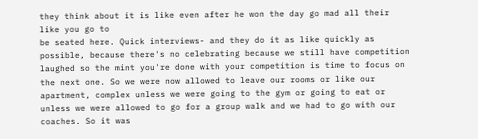they think about it is like even after he won the day go mad all their like you go to
be seated here. Quick interviews- and they do it as like quickly as possible, because there's no celebrating because we still have competition laughed so the mint you're done with your competition is time to focus on the next one. So we were now allowed to leave our rooms or like our apartment, complex unless we were going to the gym or going to eat or unless we were allowed to go for a group walk and we had to go with our coaches. So it was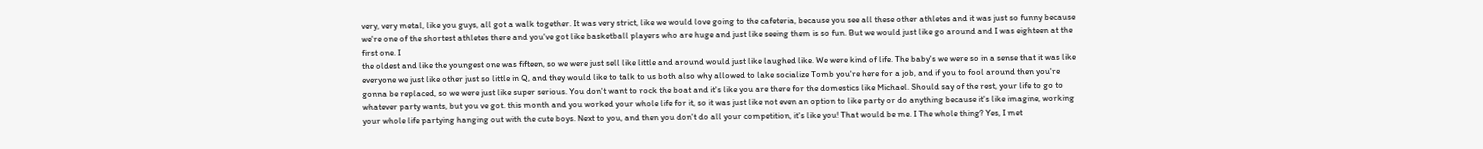very, very metal, like you guys, all got a walk together. It was very strict, like we would love going to the cafeteria, because you see all these other athletes and it was just so funny because we're one of the shortest athletes there and you've got like basketball players who are huge and just like seeing them is so fun. But we would just like go around and I was eighteen at the first one. I
the oldest and like the youngest one was fifteen, so we were just sell like little and around would just like laughed like. We were kind of life. The baby's we were so in a sense that it was like everyone we just like other just so little in Q, and they would like to talk to us both also why allowed to lake socialize Tomb you're here for a job, and if you to fool around then you're gonna be replaced, so we were just like super serious. You don't want to rock the boat and it's like you are there for the domestics like Michael. Should say of the rest, your life to go to whatever party wants, but you ve got. this month and you worked your whole life for it, so it was just like not even an option to like party or do anything because it's like imagine, working your whole life partying hanging out with the cute boys. Next to you, and then you don't do all your competition, it's like you! That would be me. I The whole thing? Yes, I met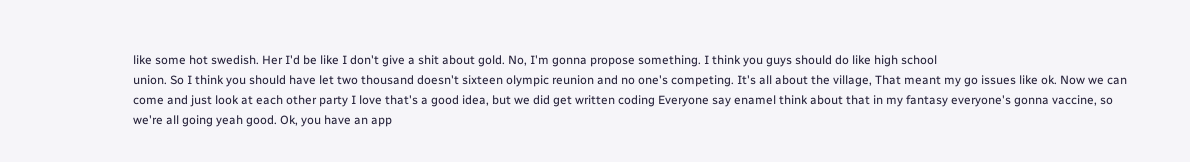like some hot swedish. Her I'd be like I don't give a shit about gold. No, I'm gonna propose something. I think you guys should do like high school
union. So I think you should have let two thousand doesn't sixteen olympic reunion and no one's competing. It's all about the village, That meant my go issues like ok. Now we can come and just look at each other party I love that's a good idea, but we did get written coding Everyone say enamel think about that in my fantasy everyone's gonna vaccine, so we're all going yeah good. Ok, you have an app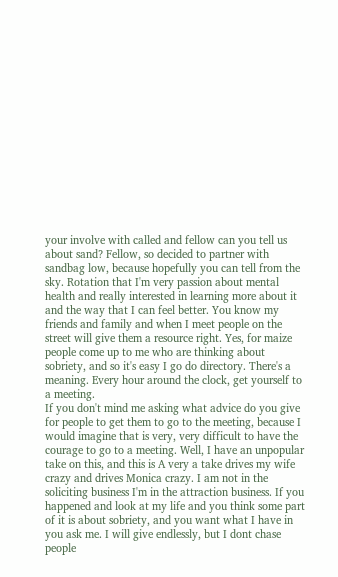your involve with called and fellow can you tell us about sand? Fellow, so decided to partner with sandbag low, because hopefully you can tell from the sky. Rotation that I'm very passion about mental health and really interested in learning more about it and the way that I can feel better. You know my friends and family and when I meet people on the street will give them a resource right. Yes, for maize people come up to me who are thinking about sobriety, and so it's easy I go do directory. There's a meaning. Every hour around the clock, get yourself to a meeting.
If you don't mind me asking what advice do you give for people to get them to go to the meeting, because I would imagine that is very, very difficult to have the courage to go to a meeting. Well, I have an unpopular take on this, and this is A very a take drives my wife crazy and drives Monica crazy. I am not in the soliciting business I'm in the attraction business. If you happened and look at my life and you think some part of it is about sobriety, and you want what I have in you ask me. I will give endlessly, but I dont chase people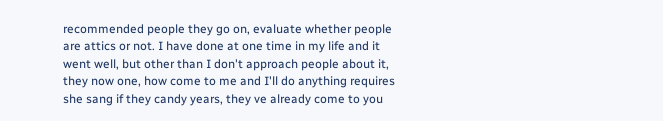recommended people they go on, evaluate whether people are attics or not. I have done at one time in my life and it went well, but other than I don't approach people about it, they now one, how come to me and I'll do anything requires she sang if they candy years, they ve already come to you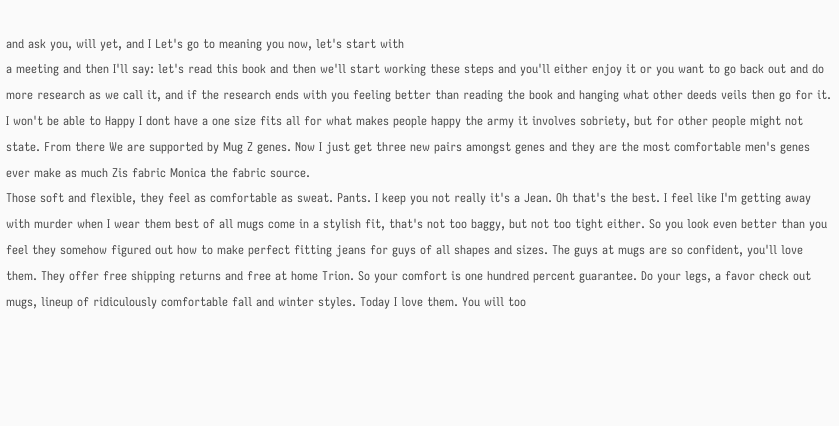and ask you, will yet, and I Let's go to meaning you now, let's start with
a meeting and then I'll say: let's read this book and then we'll start working these steps and you'll either enjoy it or you want to go back out and do more research as we call it, and if the research ends with you feeling better than reading the book and hanging what other deeds veils then go for it. I won't be able to Happy I dont have a one size fits all for what makes people happy the army it involves sobriety, but for other people might not state. From there We are supported by Mug Z genes. Now I just get three new pairs amongst genes and they are the most comfortable men's genes ever make as much Zis fabric Monica the fabric source.
Those soft and flexible, they feel as comfortable as sweat. Pants. I keep you not really it's a Jean. Oh that's the best. I feel like I'm getting away with murder when I wear them best of all mugs come in a stylish fit, that's not too baggy, but not too tight either. So you look even better than you feel they somehow figured out how to make perfect fitting jeans for guys of all shapes and sizes. The guys at mugs are so confident, you'll love them. They offer free shipping returns and free at home Trion. So your comfort is one hundred percent guarantee. Do your legs, a favor check out mugs, lineup of ridiculously comfortable fall and winter styles. Today I love them. You will too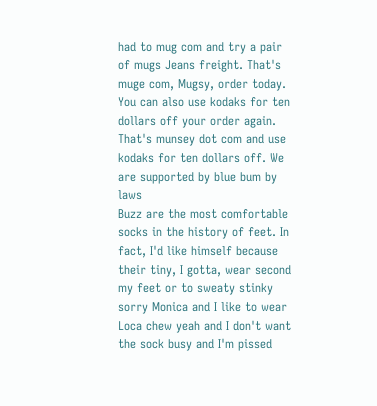had to mug com and try a pair of mugs Jeans freight. That's muge com, Mugsy, order today. You can also use kodaks for ten dollars off your order again. That's munsey dot com and use kodaks for ten dollars off. We are supported by blue bum by laws
Buzz are the most comfortable socks in the history of feet. In fact, I'd like himself because their tiny, I gotta, wear second my feet or to sweaty stinky sorry Monica and I like to wear Loca chew yeah and I don't want the sock busy and I'm pissed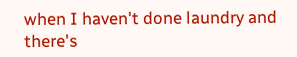when I haven't done laundry and there's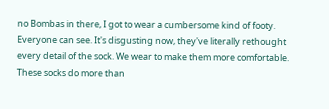no Bombas in there, I got to wear a cumbersome kind of footy. Everyone can see. It's disgusting now, they've literally rethought every detail of the sock. We wear to make them more comfortable. These socks do more than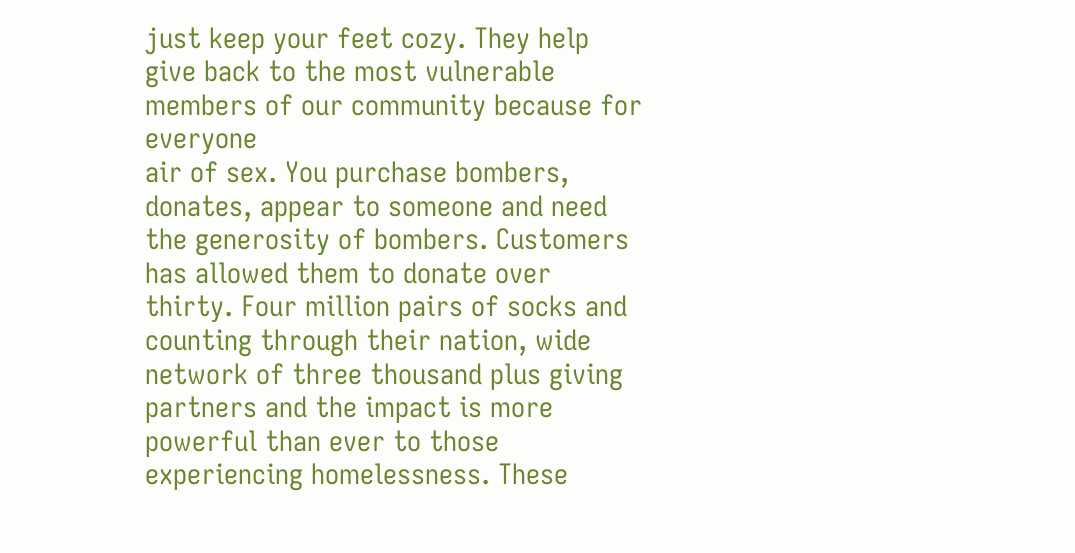just keep your feet cozy. They help give back to the most vulnerable members of our community because for everyone
air of sex. You purchase bombers, donates, appear to someone and need the generosity of bombers. Customers has allowed them to donate over thirty. Four million pairs of socks and counting through their nation, wide network of three thousand plus giving partners and the impact is more powerful than ever to those experiencing homelessness. These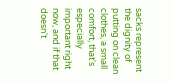sacks represent the dignity of putting on clean clothes, a small comfort, that's especially important right now, and if that doesn't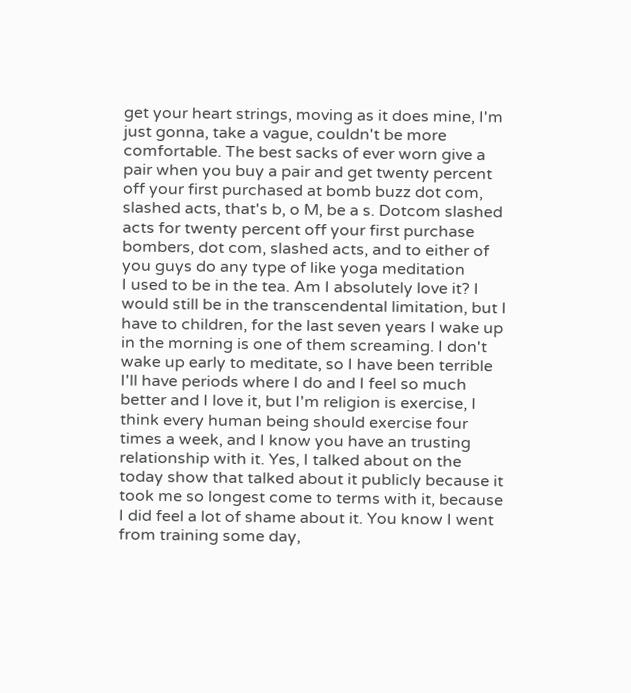get your heart strings, moving as it does mine, I'm just gonna, take a vague, couldn't be more comfortable. The best sacks of ever worn give a pair when you buy a pair and get twenty percent off your first purchased at bomb buzz dot com, slashed acts, that's b, o M, be a s. Dotcom slashed acts for twenty percent off your first purchase bombers, dot com, slashed acts, and to either of you guys do any type of like yoga meditation
I used to be in the tea. Am I absolutely love it? I would still be in the transcendental limitation, but I have to children, for the last seven years I wake up in the morning is one of them screaming. I don't wake up early to meditate, so I have been terrible I'll have periods where I do and I feel so much better and I love it, but I'm religion is exercise, I think every human being should exercise four times a week, and I know you have an trusting relationship with it. Yes, I talked about on the today show that talked about it publicly because it took me so longest come to terms with it, because I did feel a lot of shame about it. You know I went from training some day,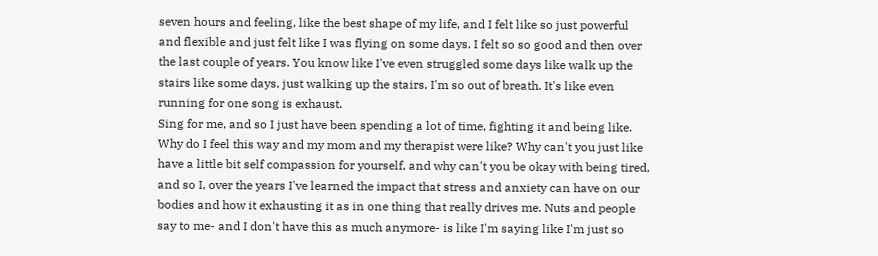seven hours and feeling, like the best shape of my life, and I felt like so just powerful and flexible and just felt like I was flying on some days. I felt so so good and then over the last couple of years. You know like I've even struggled some days like walk up the stairs like some days, just walking up the stairs, I'm so out of breath. It's like even running for one song is exhaust.
Sing for me, and so I just have been spending a lot of time, fighting it and being like. Why do I feel this way and my mom and my therapist were like? Why can't you just like have a little bit self compassion for yourself, and why can't you be okay with being tired, and so I, over the years I've learned the impact that stress and anxiety can have on our bodies and how it exhausting it as in one thing that really drives me. Nuts and people say to me- and I don't have this as much anymore- is like I'm saying like I'm just so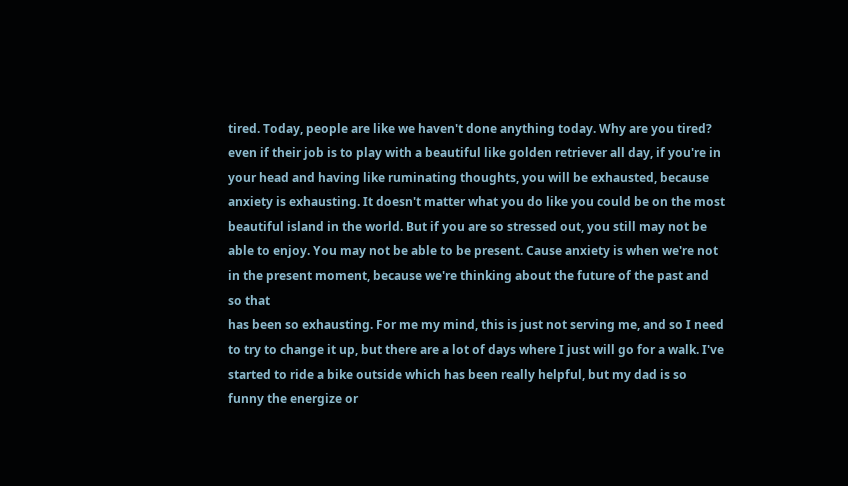tired. Today, people are like we haven't done anything today. Why are you tired? even if their job is to play with a beautiful like golden retriever all day, if you're in your head and having like ruminating thoughts, you will be exhausted, because anxiety is exhausting. It doesn't matter what you do like you could be on the most beautiful island in the world. But if you are so stressed out, you still may not be able to enjoy. You may not be able to be present. Cause anxiety is when we're not in the present moment, because we're thinking about the future of the past and so that
has been so exhausting. For me my mind, this is just not serving me, and so I need to try to change it up, but there are a lot of days where I just will go for a walk. I've started to ride a bike outside which has been really helpful, but my dad is so funny the energize or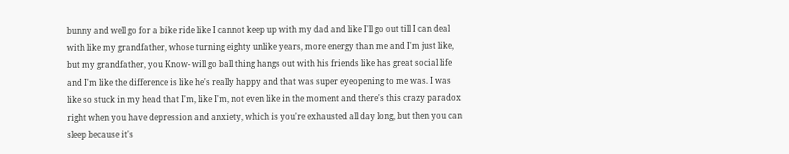bunny and well go for a bike ride like I cannot keep up with my dad and like I'll go out till I can deal with like my grandfather, whose turning eighty unlike years, more energy than me and I'm just like, but my grandfather, you Know- will go ball thing hangs out with his friends like has great social life and I'm like the difference is like he's really happy and that was super eyeopening to me was. I was like so stuck in my head that I'm, like I'm, not even like in the moment and there's this crazy paradox right when you have depression and anxiety, which is you're exhausted all day long, but then you can sleep because it's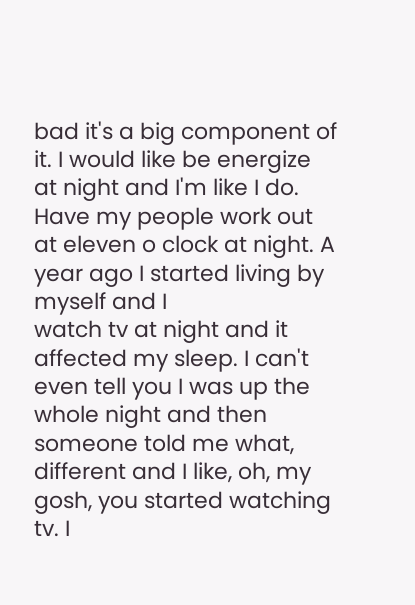bad it's a big component of it. I would like be energize at night and I'm like I do. Have my people work out at eleven o clock at night. A year ago I started living by myself and I
watch tv at night and it affected my sleep. I can't even tell you I was up the whole night and then someone told me what, different and I like, oh, my gosh, you started watching tv. I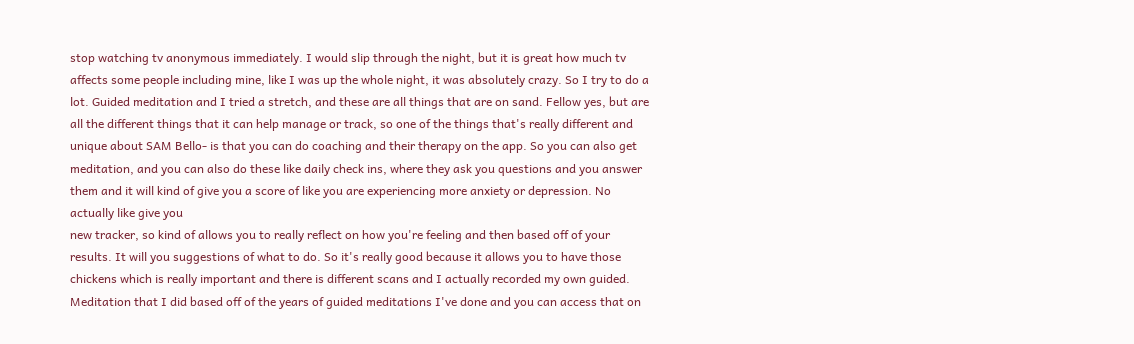stop watching tv anonymous immediately. I would slip through the night, but it is great how much tv affects some people including mine, like I was up the whole night, it was absolutely crazy. So I try to do a lot. Guided meditation and I tried a stretch, and these are all things that are on sand. Fellow yes, but are all the different things that it can help manage or track, so one of the things that's really different and unique about SAM Bello- is that you can do coaching and their therapy on the app. So you can also get meditation, and you can also do these like daily check ins, where they ask you questions and you answer them and it will kind of give you a score of like you are experiencing more anxiety or depression. No actually like give you
new tracker, so kind of allows you to really reflect on how you're feeling and then based off of your results. It will you suggestions of what to do. So it's really good because it allows you to have those chickens which is really important and there is different scans and I actually recorded my own guided. Meditation that I did based off of the years of guided meditations I've done and you can access that on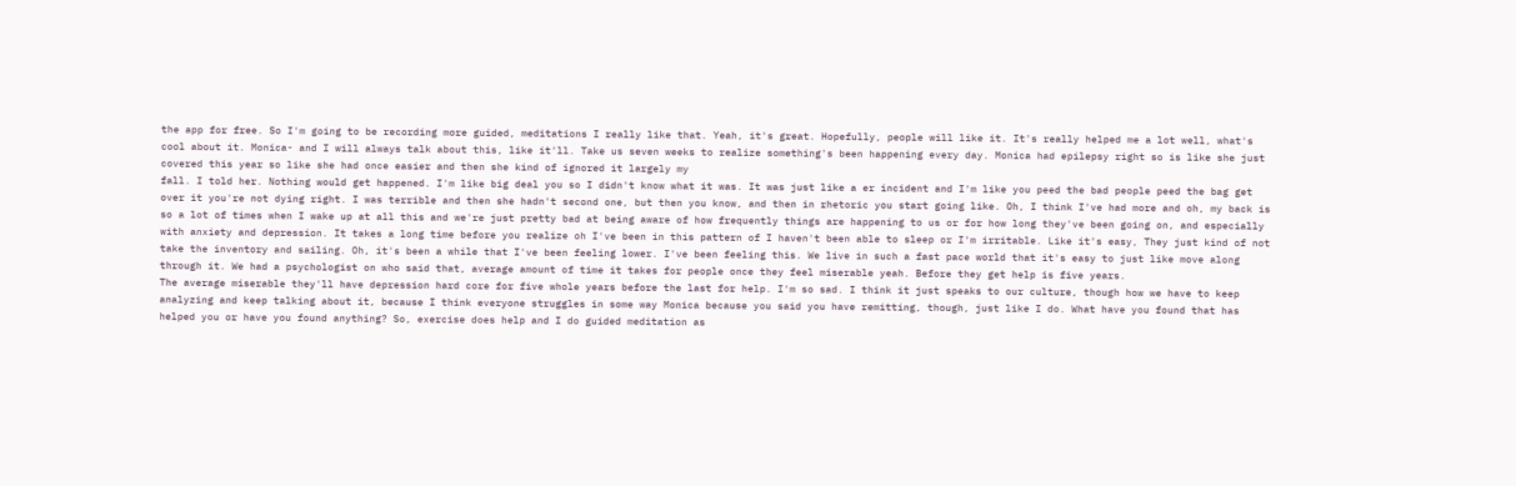the app for free. So I'm going to be recording more guided, meditations I really like that. Yeah, it's great. Hopefully, people will like it. It's really helped me a lot well, what's cool about it. Monica- and I will always talk about this, like it'll. Take us seven weeks to realize something's been happening every day. Monica had epilepsy right so is like she just covered this year so like she had once easier and then she kind of ignored it largely my
fall. I told her. Nothing would get happened. I'm like big deal you so I didn't know what it was. It was just like a er incident and I'm like you peed the bad people peed the bag get over it you're not dying right. I was terrible and then she hadn't second one, but then you know, and then in rhetoric you start going like. Oh, I think I've had more and oh, my back is so a lot of times when I wake up at all this and we're just pretty bad at being aware of how frequently things are happening to us or for how long they've been going on, and especially with anxiety and depression. It takes a long time before you realize oh I've been in this pattern of I haven't been able to sleep or I'm irritable. Like it's easy, They just kind of not take the inventory and sailing. Oh, it's been a while that I've been feeling lower. I've been feeling this. We live in such a fast pace world that it's easy to just like move along through it. We had a psychologist on who said that, average amount of time it takes for people once they feel miserable yeah. Before they get help is five years.
The average miserable they'll have depression hard core for five whole years before the last for help. I'm so sad. I think it just speaks to our culture, though how we have to keep analyzing and keep talking about it, because I think everyone struggles in some way Monica because you said you have remitting, though, just like I do. What have you found that has helped you or have you found anything? So, exercise does help and I do guided meditation as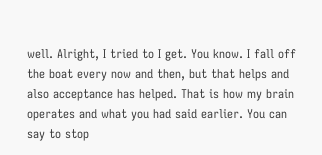well. Alright, I tried to I get. You know. I fall off the boat every now and then, but that helps and also acceptance has helped. That is how my brain operates and what you had said earlier. You can say to stop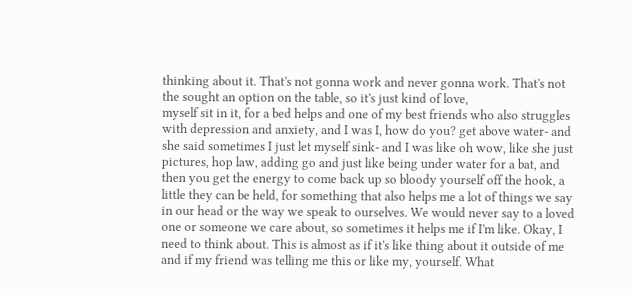thinking about it. That's not gonna work and never gonna work. That's not the sought an option on the table, so it's just kind of love,
myself sit in it, for a bed helps and one of my best friends who also struggles with depression and anxiety, and I was I, how do you? get above water- and she said sometimes I just let myself sink- and I was like oh wow, like she just pictures, hop law, adding go and just like being under water for a bat, and then you get the energy to come back up so bloody yourself off the hook, a little they can be held, for something that also helps me a lot of things we say in our head or the way we speak to ourselves. We would never say to a loved one or someone we care about, so sometimes it helps me if I'm like. Okay, I need to think about. This is almost as if it's like thing about it outside of me and if my friend was telling me this or like my, yourself. What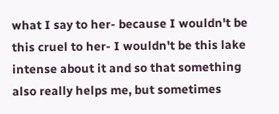what I say to her- because I wouldn't be this cruel to her- I wouldn't be this lake intense about it and so that something
also really helps me, but sometimes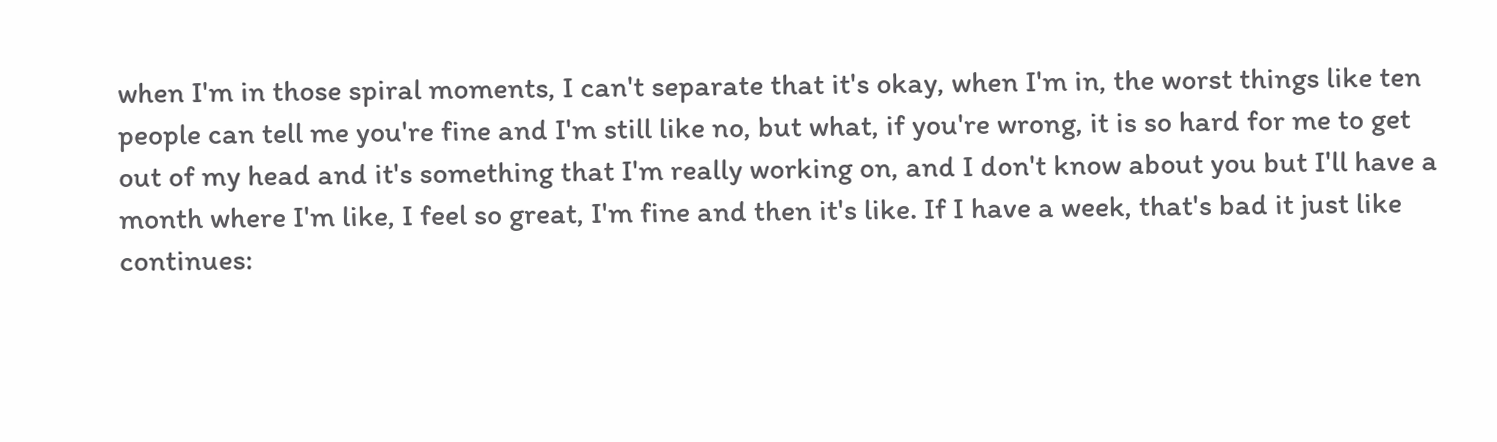when I'm in those spiral moments, I can't separate that it's okay, when I'm in, the worst things like ten people can tell me you're fine and I'm still like no, but what, if you're wrong, it is so hard for me to get out of my head and it's something that I'm really working on, and I don't know about you but I'll have a month where I'm like, I feel so great, I'm fine and then it's like. If I have a week, that's bad it just like continues: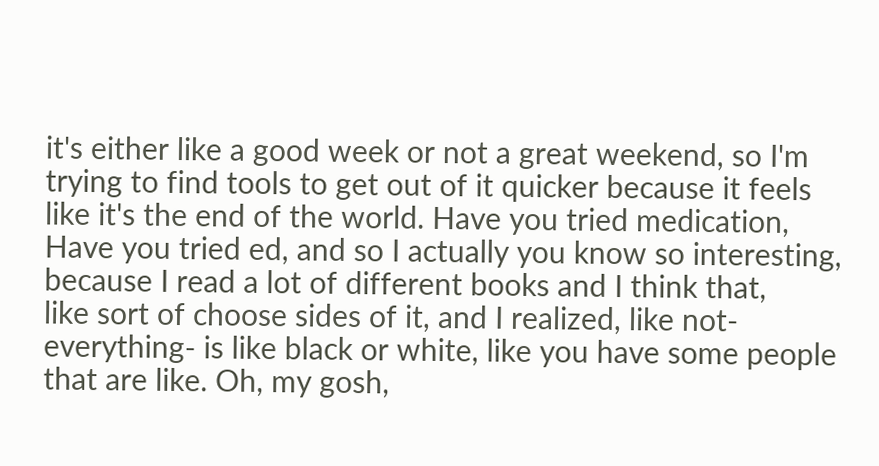it's either like a good week or not a great weekend, so I'm trying to find tools to get out of it quicker because it feels like it's the end of the world. Have you tried medication, Have you tried ed, and so I actually you know so interesting, because I read a lot of different books and I think that,
like sort of choose sides of it, and I realized, like not- everything- is like black or white, like you have some people that are like. Oh, my gosh,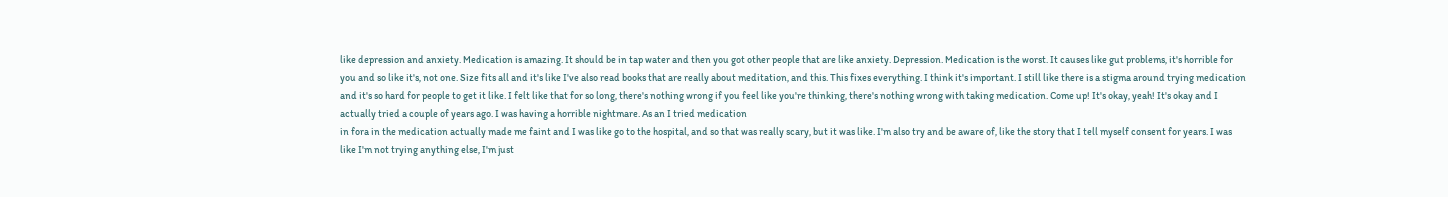like depression and anxiety. Medication is amazing. It should be in tap water and then you got other people that are like anxiety. Depression. Medication is the worst. It causes like gut problems, it's horrible for you and so like it's, not one. Size fits all and it's like I've also read books that are really about meditation, and this. This fixes everything. I think it's important. I still like there is a stigma around trying medication and it's so hard for people to get it like. I felt like that for so long, there's nothing wrong if you feel like you're thinking, there's nothing wrong with taking medication. Come up! It's okay, yeah! It's okay and I actually tried a couple of years ago. I was having a horrible nightmare. As an I tried medication
in fora in the medication actually made me faint and I was like go to the hospital, and so that was really scary, but it was like. I'm also try and be aware of, like the story that I tell myself consent for years. I was like I'm not trying anything else, I'm just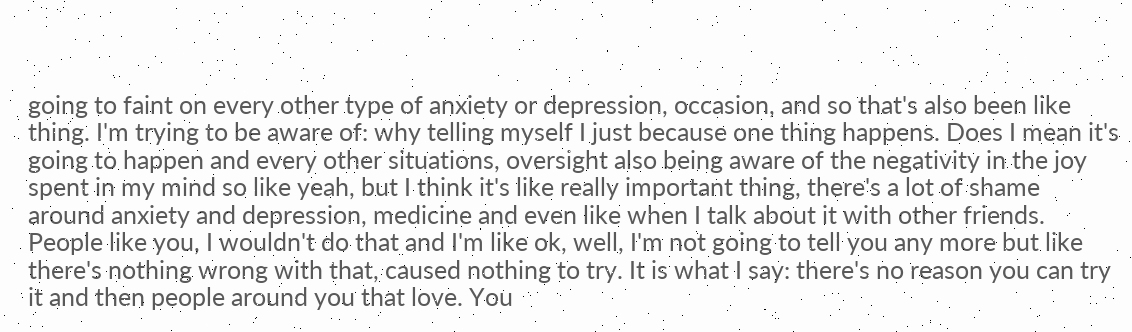going to faint on every other type of anxiety or depression, occasion, and so that's also been like thing. I'm trying to be aware of: why telling myself I just because one thing happens. Does I mean it's going to happen and every other situations, oversight also being aware of the negativity in the joy spent in my mind so like yeah, but I think it's like really important thing, there's a lot of shame around anxiety and depression, medicine and even like when I talk about it with other friends. People like you, I wouldn't do that and I'm like ok, well, I'm not going to tell you any more but like there's nothing wrong with that, caused nothing to try. It is what I say: there's no reason you can try it and then people around you that love. You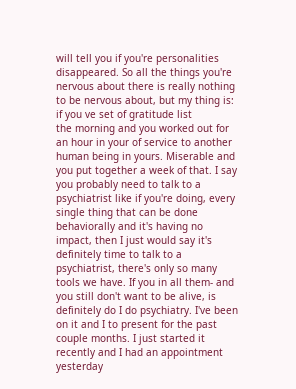will tell you if you're personalities disappeared. So all the things you're nervous about there is really nothing to be nervous about, but my thing is: if you ve set of gratitude list
the morning and you worked out for an hour in your of service to another human being in yours. Miserable and you put together a week of that. I say you probably need to talk to a psychiatrist like if you're doing, every single thing that can be done behaviorally and it's having no impact, then I just would say it's definitely time to talk to a psychiatrist, there's only so many tools we have. If you in all them- and you still don't want to be alive, is definitely do I do psychiatry. I've been on it and I to present for the past couple months. I just started it recently and I had an appointment yesterday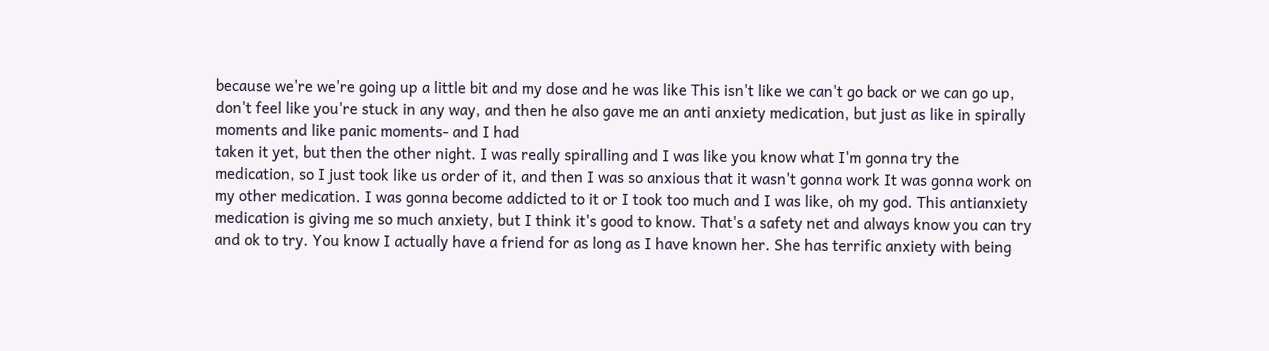because we're we're going up a little bit and my dose and he was like This isn't like we can't go back or we can go up, don't feel like you're stuck in any way, and then he also gave me an anti anxiety medication, but just as like in spirally moments and like panic moments- and I had
taken it yet, but then the other night. I was really spiralling and I was like you know what I'm gonna try the medication, so I just took like us order of it, and then I was so anxious that it wasn't gonna work It was gonna work on my other medication. I was gonna become addicted to it or I took too much and I was like, oh my god. This antianxiety medication is giving me so much anxiety, but I think it's good to know. That's a safety net and always know you can try and ok to try. You know I actually have a friend for as long as I have known her. She has terrific anxiety with being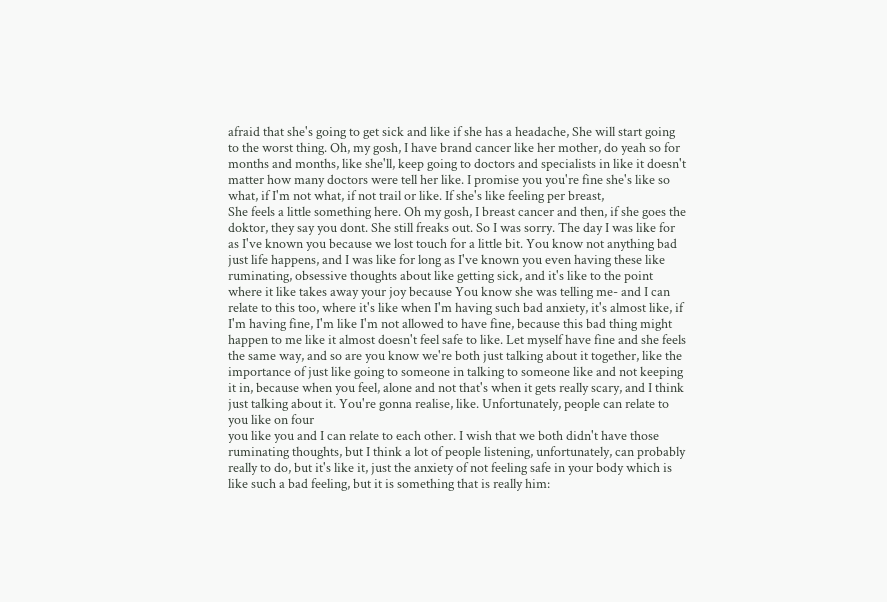afraid that she's going to get sick and like if she has a headache, She will start going to the worst thing. Oh, my gosh, I have brand cancer like her mother, do yeah so for months and months, like she'll, keep going to doctors and specialists in like it doesn't matter how many doctors were tell her like. I promise you you're fine she's like so what, if I'm not what, if not trail or like. If she's like feeling per breast,
She feels a little something here. Oh my gosh, I breast cancer and then, if she goes the doktor, they say you dont. She still freaks out. So I was sorry. The day I was like for as I've known you because we lost touch for a little bit. You know not anything bad just life happens, and I was like for long as I've known you even having these like ruminating, obsessive thoughts about like getting sick, and it's like to the point where it like takes away your joy because You know she was telling me- and I can relate to this too, where it's like when I'm having such bad anxiety, it's almost like, if I'm having fine, I'm like I'm not allowed to have fine, because this bad thing might happen to me like it almost doesn't feel safe to like. Let myself have fine and she feels the same way, and so are you know we're both just talking about it together, like the importance of just like going to someone in talking to someone like and not keeping it in, because when you feel, alone and not that's when it gets really scary, and I think just talking about it. You're gonna realise, like. Unfortunately, people can relate to you like on four
you like you and I can relate to each other. I wish that we both didn't have those ruminating thoughts, but I think a lot of people listening, unfortunately, can probably really to do, but it's like it, just the anxiety of not feeling safe in your body which is like such a bad feeling, but it is something that is really him: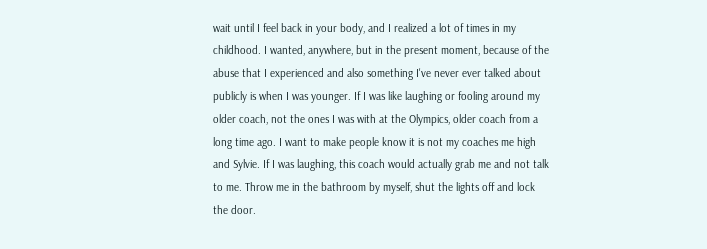wait until I feel back in your body, and I realized a lot of times in my childhood. I wanted, anywhere, but in the present moment, because of the abuse that I experienced and also something I've never ever talked about publicly is when I was younger. If I was like laughing or fooling around my older coach, not the ones I was with at the Olympics, older coach from a long time ago. I want to make people know it is not my coaches me high and Sylvie. If I was laughing, this coach would actually grab me and not talk to me. Throw me in the bathroom by myself, shut the lights off and lock the door.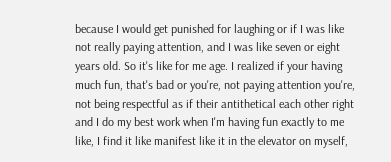because I would get punished for laughing or if I was like not really paying attention, and I was like seven or eight years old. So it's like for me age. I realized if your having much fun, that's bad or you're, not paying attention you're, not being respectful as if their antithetical each other right and I do my best work when I'm having fun exactly to me like, I find it like manifest like it in the elevator on myself,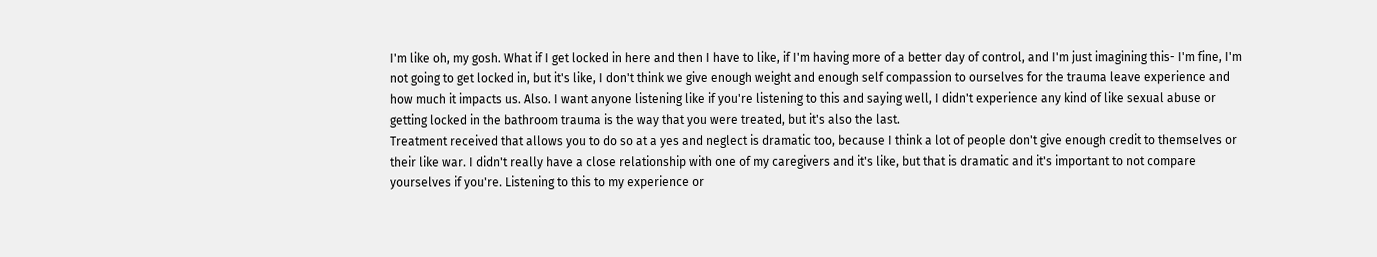I'm like oh, my gosh. What if I get locked in here and then I have to like, if I'm having more of a better day of control, and I'm just imagining this- I'm fine, I'm not going to get locked in, but it's like, I don't think we give enough weight and enough self compassion to ourselves for the trauma leave experience and how much it impacts us. Also. I want anyone listening like if you're listening to this and saying well, I didn't experience any kind of like sexual abuse or getting locked in the bathroom trauma is the way that you were treated, but it's also the last.
Treatment received that allows you to do so at a yes and neglect is dramatic too, because I think a lot of people don't give enough credit to themselves or their like war. I didn't really have a close relationship with one of my caregivers and it's like, but that is dramatic and it's important to not compare yourselves if you're. Listening to this to my experience or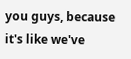you guys, because it's like we've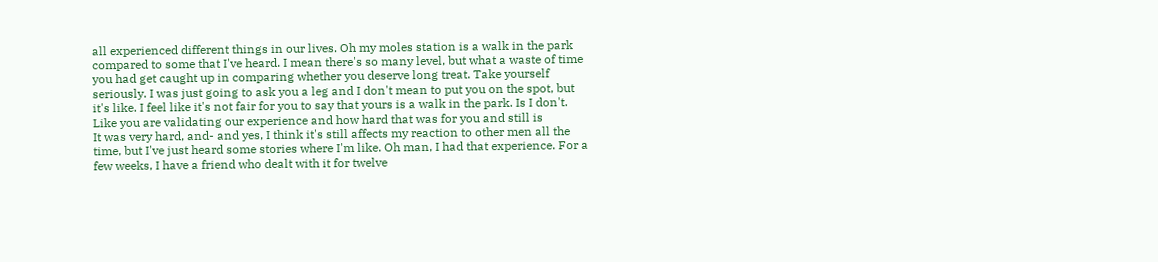all experienced different things in our lives. Oh my moles station is a walk in the park compared to some that I've heard. I mean there's so many level, but what a waste of time you had get caught up in comparing whether you deserve long treat. Take yourself seriously. I was just going to ask you a leg and I don't mean to put you on the spot, but it's like. I feel like it's not fair for you to say that yours is a walk in the park. Is I don't. Like you are validating our experience and how hard that was for you and still is
It was very hard, and- and yes, I think it's still affects my reaction to other men all the time, but I've just heard some stories where I'm like. Oh man, I had that experience. For a few weeks, I have a friend who dealt with it for twelve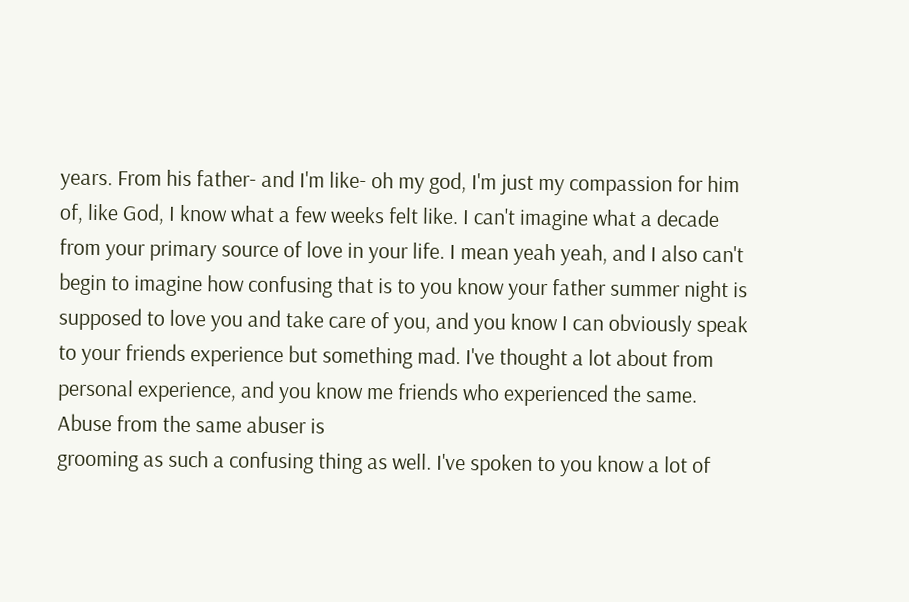years. From his father- and I'm like- oh my god, I'm just my compassion for him of, like God, I know what a few weeks felt like. I can't imagine what a decade from your primary source of love in your life. I mean yeah yeah, and I also can't begin to imagine how confusing that is to you know your father summer night is supposed to love you and take care of you, and you know I can obviously speak to your friends experience but something mad. I've thought a lot about from personal experience, and you know me friends who experienced the same. Abuse from the same abuser is
grooming as such a confusing thing as well. I've spoken to you know a lot of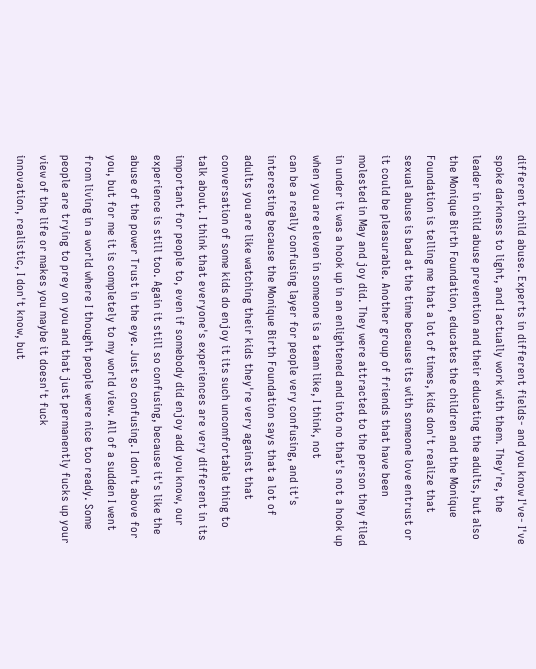different child abuse. Experts in different fields- and you know I've- I've spoke darkness to light, and I actually work with them. They're, the leader in child abuse prevention and their educating the adults, but also the Monique Birth Foundation, educates the children and the Monique Foundation is telling me that a lot of times, kids don't realize that sexual abuse is bad at the time because its with someone love entrust or it could be pleasurable. Another group of friends that have been molested in May and joy did. They were attracted to the person they filed in under it was a hook up in an enlightened and into no that's not a hook up when you are eleven in someone is a team like, I think, not
can be a really confusing layer for people very confusing, and it's interesting because the Monique Birth Foundation says that a lot of adults you are like watching their kids they're very against that conversation of some kids do enjoy it its such uncomfortable thing to talk about. I think that everyone's experiences are very different in its important for people to, even if somebody did enjoy add you know, our experience is still too. Again it still so confusing, because it's like the abuse of the power Trust in the eye. Just so confusing. I don't above for you, but for me it is completely to my world view. All of a sudden I went from living in a world where I thought people were nice too ready. Some people are trying to prey on you and that just permanently fucks up your view of the life or makes you maybe it doesn't fuck
innovation, realistic, I don't know, but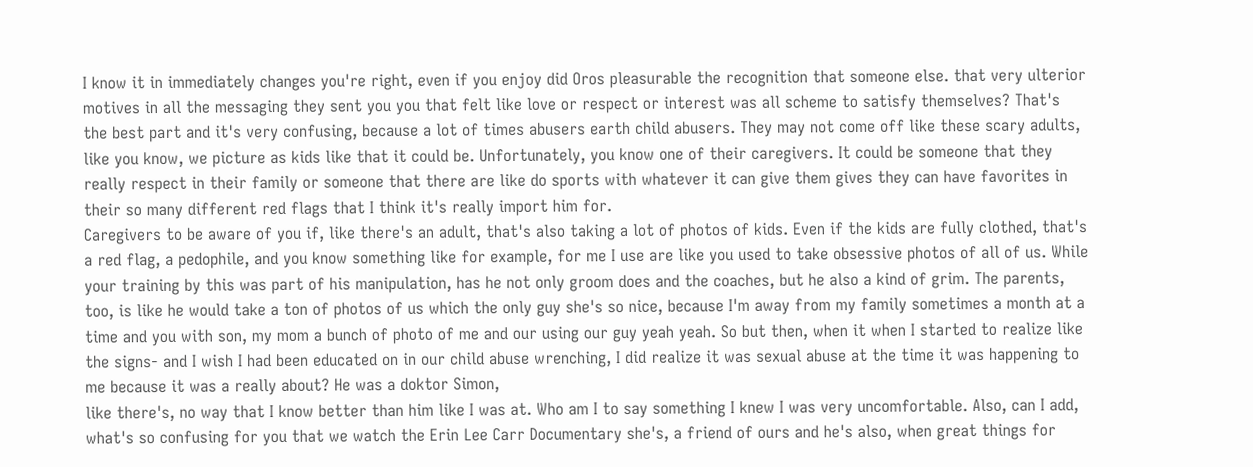I know it in immediately changes you're right, even if you enjoy did Oros pleasurable the recognition that someone else. that very ulterior motives in all the messaging they sent you you that felt like love or respect or interest was all scheme to satisfy themselves? That's the best part and it's very confusing, because a lot of times abusers earth child abusers. They may not come off like these scary adults, like you know, we picture as kids like that it could be. Unfortunately, you know one of their caregivers. It could be someone that they really respect in their family or someone that there are like do sports with whatever it can give them gives they can have favorites in their so many different red flags that I think it's really import him for.
Caregivers to be aware of you if, like there's an adult, that's also taking a lot of photos of kids. Even if the kids are fully clothed, that's a red flag, a pedophile, and you know something like for example, for me I use are like you used to take obsessive photos of all of us. While your training by this was part of his manipulation, has he not only groom does and the coaches, but he also a kind of grim. The parents, too, is like he would take a ton of photos of us which the only guy she's so nice, because I'm away from my family sometimes a month at a time and you with son, my mom a bunch of photo of me and our using our guy yeah yeah. So but then, when it when I started to realize like the signs- and I wish I had been educated on in our child abuse wrenching, I did realize it was sexual abuse at the time it was happening to me because it was a really about? He was a doktor Simon,
like there's, no way that I know better than him like I was at. Who am I to say something I knew I was very uncomfortable. Also, can I add, what's so confusing for you that we watch the Erin Lee Carr Documentary she's, a friend of ours and he's also, when great things for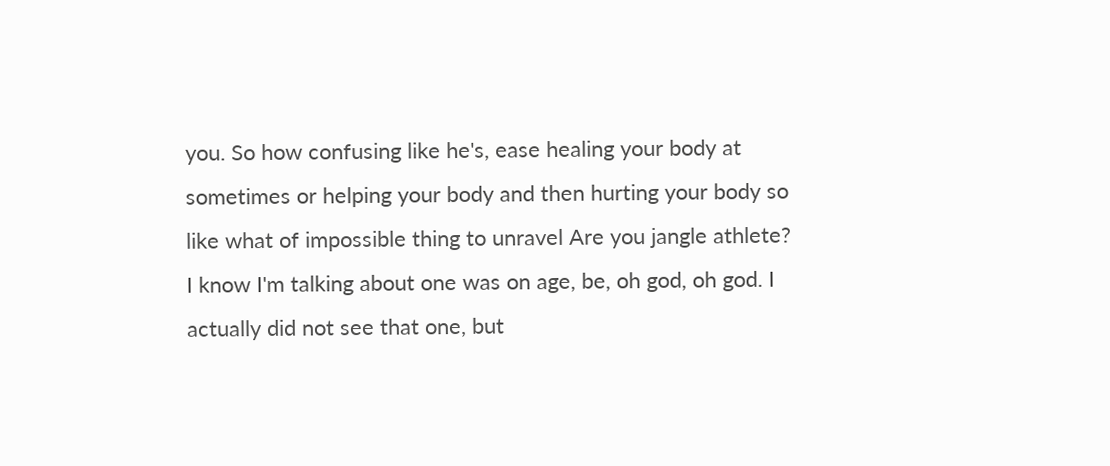you. So how confusing like he's, ease healing your body at sometimes or helping your body and then hurting your body so like what of impossible thing to unravel Are you jangle athlete? I know I'm talking about one was on age, be, oh god, oh god. I actually did not see that one, but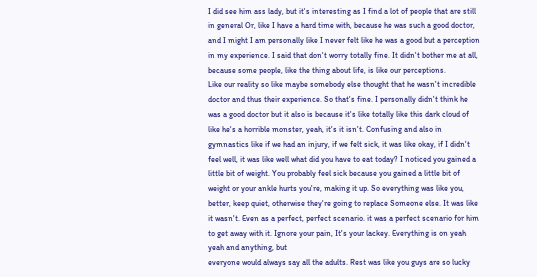I did see him ass lady, but it's interesting as I find a lot of people that are still in general Or, like I have a hard time with, because he was such a good doctor, and I might I am personally like I never felt like he was a good but a perception in my experience. I said that don't worry totally fine. It didn't bother me at all, because some people, like the thing about life, is like our perceptions.
Like our reality so like maybe somebody else thought that he wasn't incredible doctor and thus their experience. So that's fine. I personally didn't think he was a good doctor but it also is because it's like totally like this dark cloud of like he's a horrible monster, yeah, it's it isn't. Confusing and also in gymnastics like if we had an injury, if we felt sick, it was like okay, if I didn't feel well, it was like well what did you have to eat today? I noticed you gained a little bit of weight. You probably feel sick because you gained a little bit of weight or your ankle hurts you're, making it up. So everything was like you, better, keep quiet, otherwise they're going to replace Someone else. It was like it wasn't. Even as a perfect, perfect scenario. it was a perfect scenario for him to get away with it. Ignore your pain, It's your lackey. Everything is on yeah yeah and anything, but
everyone would always say all the adults. Rest was like you guys are so lucky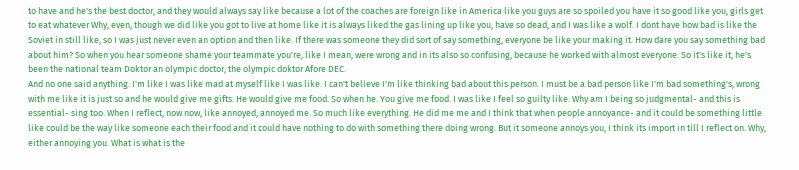to have and he's the best doctor, and they would always say like because a lot of the coaches are foreign like in America like you guys are so spoiled you have it so good like you, girls get to eat whatever Why, even, though we did like you got to live at home like it is always liked the gas lining up like you, have so dead, and I was like a wolf. I dont have how bad is like the Soviet in still like, so I was just never even an option and then like. If there was someone they did sort of say something, everyone be like your making it. How dare you say something bad about him? So when you hear someone shame your teammate you're, like I mean, were wrong and in its also so confusing, because he worked with almost everyone. So it's like it, he's been the national team Doktor an olympic doctor, the olympic doktor Afore DEC.
And no one said anything. I'm like I was like mad at myself like I was like. I can't believe I'm like thinking bad about this person. I must be a bad person like I'm bad something's, wrong with me like it is just so and he would give me gifts. He would give me food. So when he. You give me food. I was like I feel so guilty like. Why am I being so judgmental- and this is essential- sing too. When I reflect, now now, like annoyed, annoyed me. So much like everything. He did me me and I think that when people annoyance- and it could be something little like could be the way like someone each their food and it could have nothing to do with something there doing wrong. But it someone annoys you, I think its import in till I reflect on. Why, either annoying you. What is what is the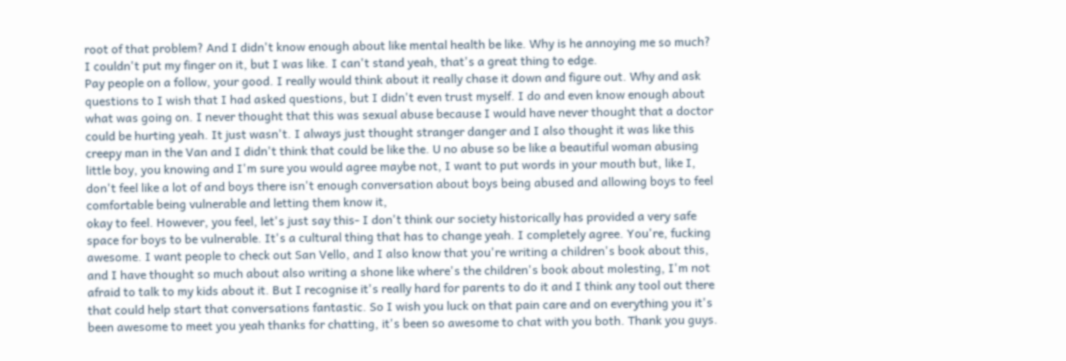root of that problem? And I didn't know enough about like mental health be like. Why is he annoying me so much? I couldn't put my finger on it, but I was like. I can't stand yeah, that's a great thing to edge.
Pay people on a follow, your good. I really would think about it really chase it down and figure out. Why and ask questions to I wish that I had asked questions, but I didn't even trust myself. I do and even know enough about what was going on. I never thought that this was sexual abuse because I would have never thought that a doctor could be hurting yeah. It just wasn't. I always just thought stranger danger and I also thought it was like this creepy man in the Van and I didn't think that could be like the. U no abuse so be like a beautiful woman abusing little boy, you knowing and I'm sure you would agree maybe not, I want to put words in your mouth but, like I, don't feel like a lot of and boys there isn't enough conversation about boys being abused and allowing boys to feel comfortable being vulnerable and letting them know it,
okay to feel. However, you feel, let's just say this- I don't think our society historically has provided a very safe space for boys to be vulnerable. It's a cultural thing that has to change yeah. I completely agree. You're, fucking awesome. I want people to check out San Vello, and I also know that you're writing a children's book about this, and I have thought so much about also writing a shone like where's the children's book about molesting, I'm not afraid to talk to my kids about it. But I recognise it's really hard for parents to do it and I think any tool out there that could help start that conversations fantastic. So I wish you luck on that pain care and on everything you it's been awesome to meet you yeah thanks for chatting, it's been so awesome to chat with you both. Thank you guys.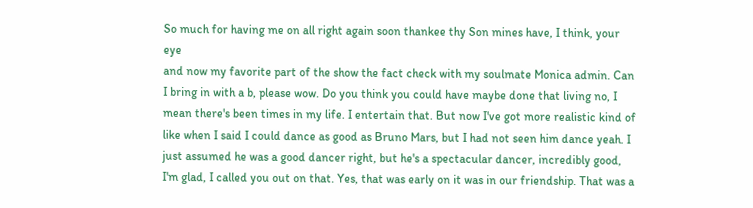So much for having me on all right again soon thankee thy Son mines have, I think, your eye
and now my favorite part of the show the fact check with my soulmate Monica admin. Can I bring in with a b, please wow. Do you think you could have maybe done that living no, I mean there's been times in my life. I entertain that. But now I've got more realistic kind of like when I said I could dance as good as Bruno Mars, but I had not seen him dance yeah. I just assumed he was a good dancer right, but he's a spectacular dancer, incredibly good,
I'm glad, I called you out on that. Yes, that was early on it was in our friendship. That was a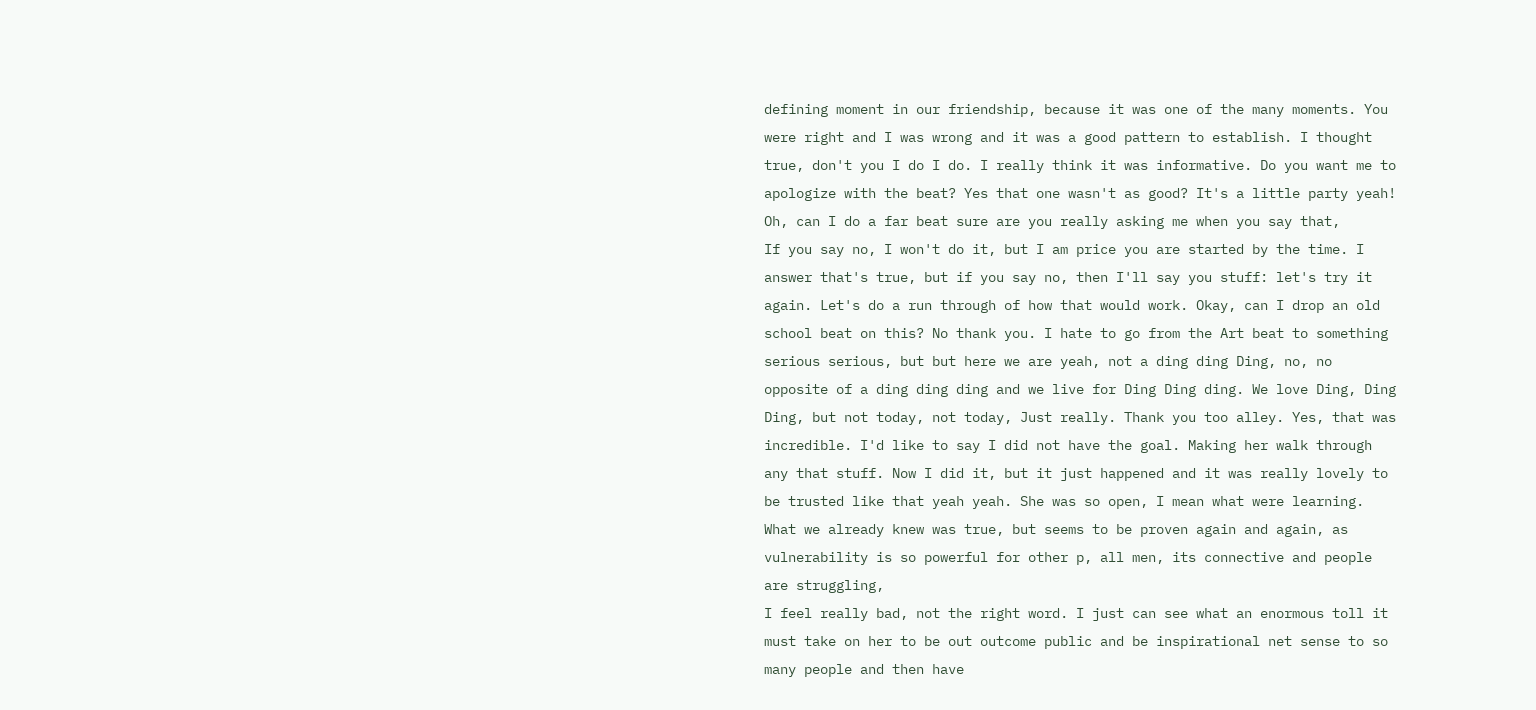defining moment in our friendship, because it was one of the many moments. You were right and I was wrong and it was a good pattern to establish. I thought true, don't you I do I do. I really think it was informative. Do you want me to apologize with the beat? Yes that one wasn't as good? It's a little party yeah! Oh, can I do a far beat sure are you really asking me when you say that,
If you say no, I won't do it, but I am price you are started by the time. I answer that's true, but if you say no, then I'll say you stuff: let's try it again. Let's do a run through of how that would work. Okay, can I drop an old school beat on this? No thank you. I hate to go from the Art beat to something serious serious, but but here we are yeah, not a ding ding Ding, no, no opposite of a ding ding ding and we live for Ding Ding ding. We love Ding, Ding Ding, but not today, not today, Just really. Thank you too alley. Yes, that was incredible. I'd like to say I did not have the goal. Making her walk through any that stuff. Now I did it, but it just happened and it was really lovely to be trusted like that yeah yeah. She was so open, I mean what were learning. What we already knew was true, but seems to be proven again and again, as vulnerability is so powerful for other p, all men, its connective and people are struggling,
I feel really bad, not the right word. I just can see what an enormous toll it must take on her to be out outcome public and be inspirational net sense to so many people and then have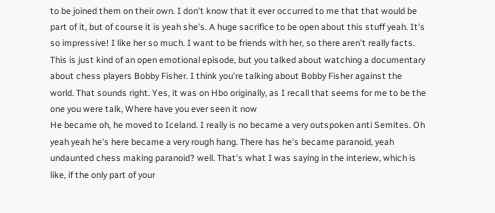to be joined them on their own. I don't know that it ever occurred to me that that would be part of it, but of course it is yeah she's. A huge sacrifice to be open about this stuff yeah. It's so impressive! I like her so much. I want to be friends with her, so there aren't really facts. This is just kind of an open emotional episode, but you talked about watching a documentary about chess players Bobby Fisher. I think you're talking about Bobby Fisher against the world. That sounds right. Yes, it was on Hbo originally, as I recall that seems for me to be the one you were talk, Where have you ever seen it now
He became oh, he moved to Iceland. I really is no became a very outspoken anti Semites. Oh yeah yeah he's here became a very rough hang. There has he's became paranoid, yeah undaunted chess making paranoid? well. That's what I was saying in the interiew, which is like, if the only part of your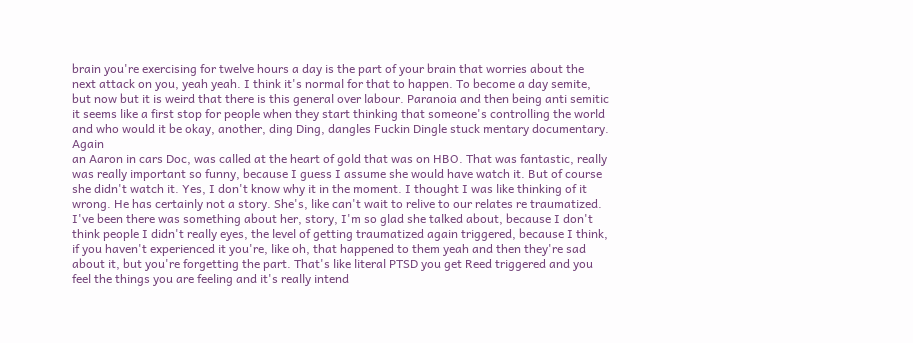brain you're exercising for twelve hours a day is the part of your brain that worries about the next attack on you, yeah yeah. I think it's normal for that to happen. To become a day semite, but now but it is weird that there is this general over labour. Paranoia and then being anti semitic it seems like a first stop for people when they start thinking that someone's controlling the world and who would it be okay, another, ding Ding, dangles Fuckin Dingle stuck mentary documentary. Again
an Aaron in cars Doc, was called at the heart of gold that was on HBO. That was fantastic, really was really important so funny, because I guess I assume she would have watch it. But of course she didn't watch it. Yes, I don't know why it in the moment. I thought I was like thinking of it wrong. He has certainly not a story. She's, like can't wait to relive to our relates re traumatized. I've been there was something about her, story, I'm so glad she talked about, because I don't think people I didn't really eyes, the level of getting traumatized again triggered, because I think, if you haven't experienced it you're, like oh, that happened to them yeah and then they're sad about it, but you're forgetting the part. That's like literal PTSD you get Reed triggered and you feel the things you are feeling and it's really intend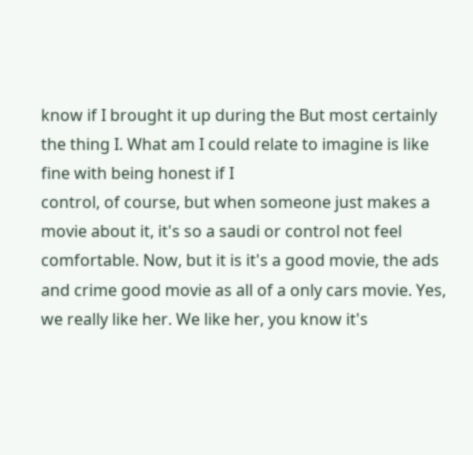know if I brought it up during the But most certainly the thing I. What am I could relate to imagine is like fine with being honest if I
control, of course, but when someone just makes a movie about it, it's so a saudi or control not feel comfortable. Now, but it is it's a good movie, the ads and crime good movie as all of a only cars movie. Yes, we really like her. We like her, you know it's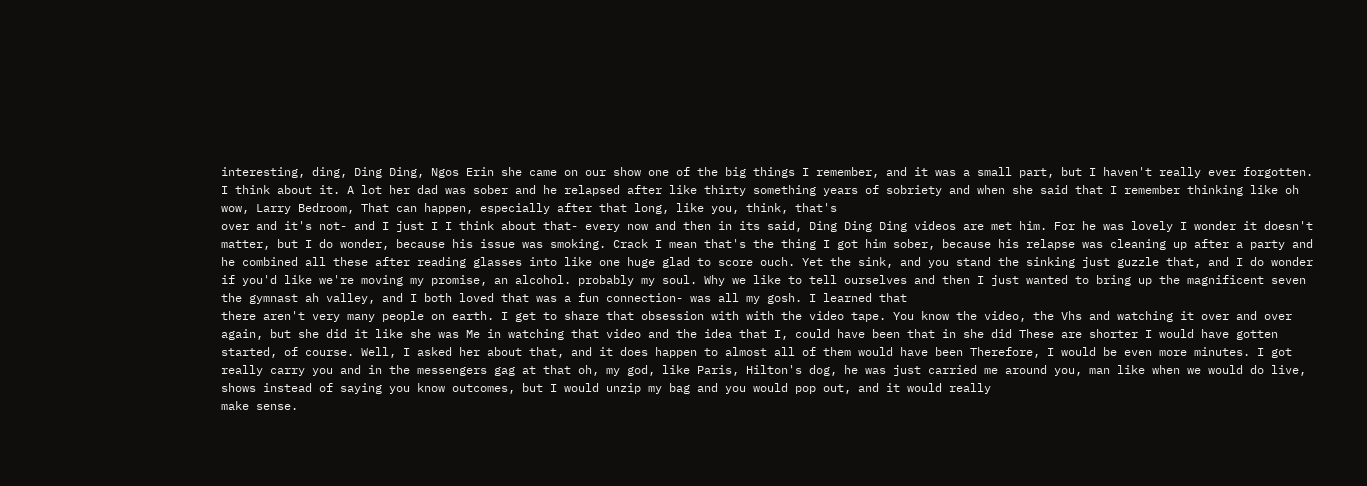interesting, ding, Ding Ding, Ngos Erin she came on our show one of the big things I remember, and it was a small part, but I haven't really ever forgotten. I think about it. A lot her dad was sober and he relapsed after like thirty something years of sobriety and when she said that I remember thinking like oh wow, Larry Bedroom, That can happen, especially after that long, like you, think, that's
over and it's not- and I just I I think about that- every now and then in its said, Ding Ding Ding videos are met him. For he was lovely I wonder it doesn't matter, but I do wonder, because his issue was smoking. Crack I mean that's the thing I got him sober, because his relapse was cleaning up after a party and he combined all these after reading glasses into like one huge glad to score ouch. Yet the sink, and you stand the sinking just guzzle that, and I do wonder if you'd like we're moving my promise, an alcohol. probably my soul. Why we like to tell ourselves and then I just wanted to bring up the magnificent seven the gymnast ah valley, and I both loved that was a fun connection- was all my gosh. I learned that
there aren't very many people on earth. I get to share that obsession with with the video tape. You know the video, the Vhs and watching it over and over again, but she did it like she was Me in watching that video and the idea that I, could have been that in she did These are shorter I would have gotten started, of course. Well, I asked her about that, and it does happen to almost all of them would have been Therefore, I would be even more minutes. I got really carry you and in the messengers gag at that oh, my god, like Paris, Hilton's dog, he was just carried me around you, man like when we would do live, shows instead of saying you know outcomes, but I would unzip my bag and you would pop out, and it would really
make sense.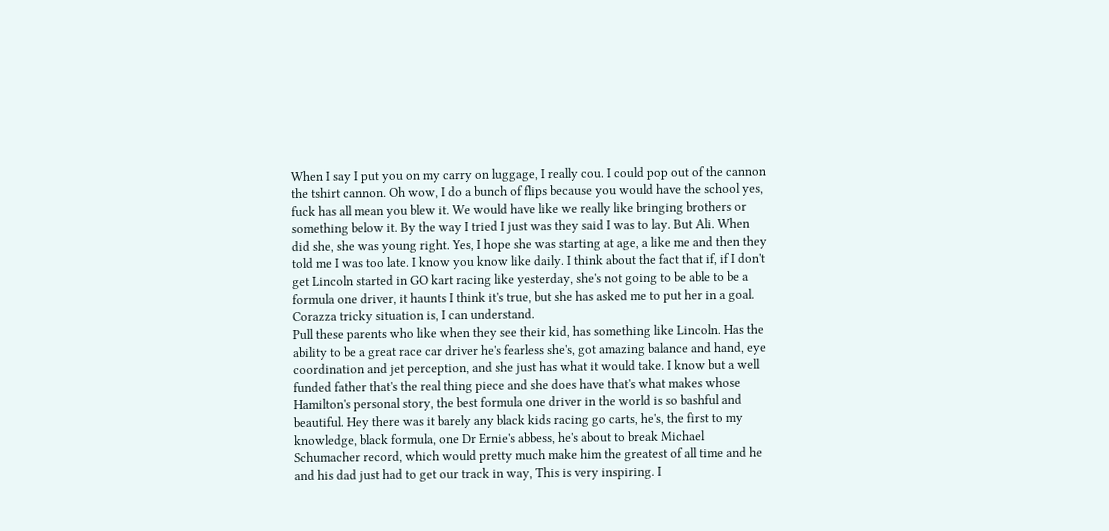When I say I put you on my carry on luggage, I really cou. I could pop out of the cannon the tshirt cannon. Oh wow, I do a bunch of flips because you would have the school yes, fuck has all mean you blew it. We would have like we really like bringing brothers or something below it. By the way I tried I just was they said I was to lay. But Ali. When did she, she was young right. Yes, I hope she was starting at age, a like me and then they told me I was too late. I know you know like daily. I think about the fact that if, if I don't get Lincoln started in GO kart racing like yesterday, she's not going to be able to be a formula one driver, it haunts I think it's true, but she has asked me to put her in a goal. Corazza tricky situation is, I can understand.
Pull these parents who like when they see their kid, has something like Lincoln. Has the ability to be a great race car driver he's fearless she's, got amazing balance and hand, eye coordination and jet perception, and she just has what it would take. I know but a well funded father that's the real thing piece and she does have that's what makes whose Hamilton's personal story, the best formula one driver in the world is so bashful and beautiful. Hey there was it barely any black kids racing go carts, he's, the first to my knowledge, black formula, one Dr Ernie's abbess, he's about to break Michael Schumacher record, which would pretty much make him the greatest of all time and he and his dad just had to get our track in way, This is very inspiring. I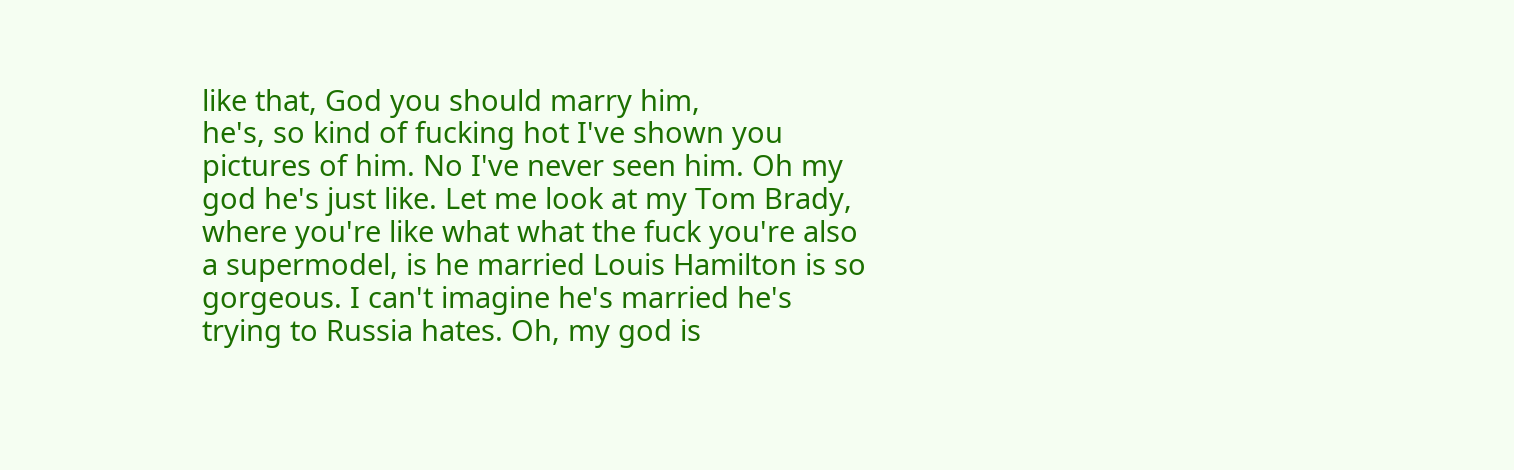like that, God you should marry him,
he's, so kind of fucking hot I've shown you pictures of him. No I've never seen him. Oh my god he's just like. Let me look at my Tom Brady, where you're like what what the fuck you're also a supermodel, is he married Louis Hamilton is so gorgeous. I can't imagine he's married he's trying to Russia hates. Oh, my god is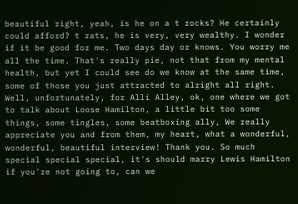beautiful right, yeah, is he on a t rocks? He certainly could afford? t rats, he is very, very wealthy. I wonder if it be good for me. Two days day or knows. You worry me all the time. That's really pie, not that from my mental health, but yet I could see do we know at the same time, some of those you just attracted to alright all right. Well, unfortunately, for Alli Alley, ok, one where we got to talk about Loose Hamilton, a little bit too some
things, some tingles, some beatboxing ally, We really appreciate you and from them, my heart, what a wonderful, wonderful, beautiful interview! Thank you. So much special special special, it's should marry Lewis Hamilton if you're not going to, can we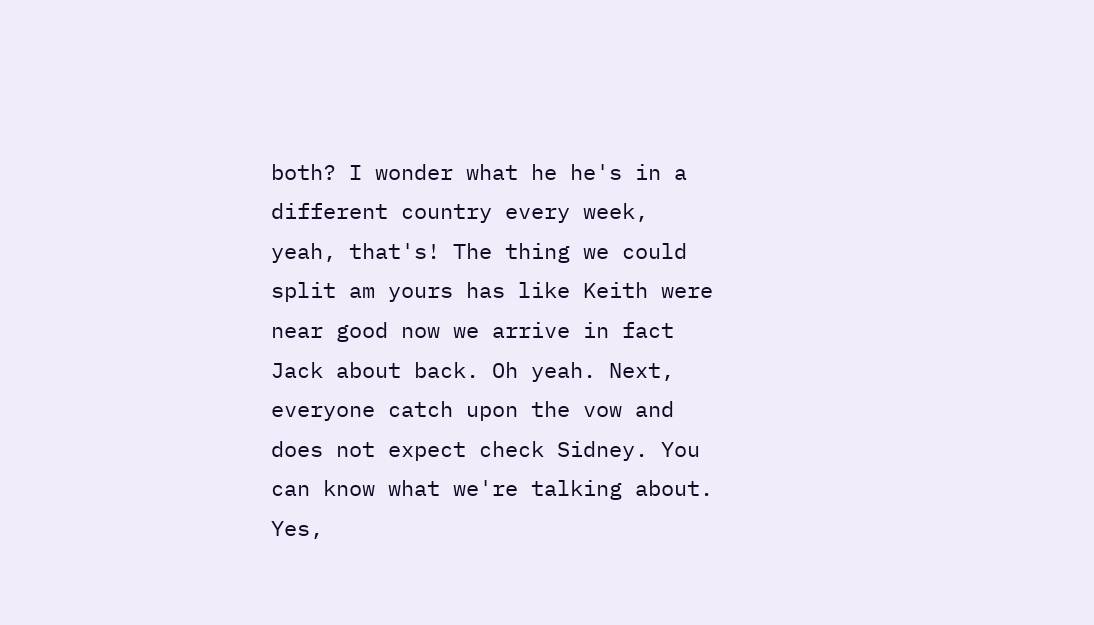both? I wonder what he he's in a different country every week, yeah, that's! The thing we could split am yours has like Keith were near good now we arrive in fact Jack about back. Oh yeah. Next, everyone catch upon the vow and does not expect check Sidney. You can know what we're talking about. Yes,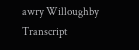awry Willoughby
Transcript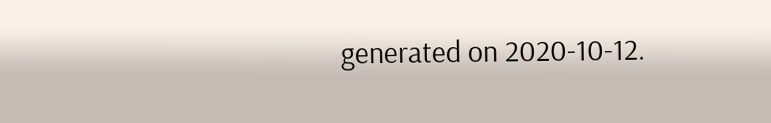generated on 2020-10-12.